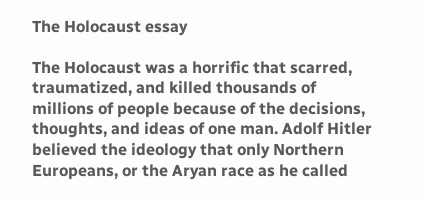The Holocaust essay

The Holocaust was a horrific that scarred, traumatized, and killed thousands of millions of people because of the decisions, thoughts, and ideas of one man. Adolf Hitler believed the ideology that only Northern Europeans, or the Aryan race as he called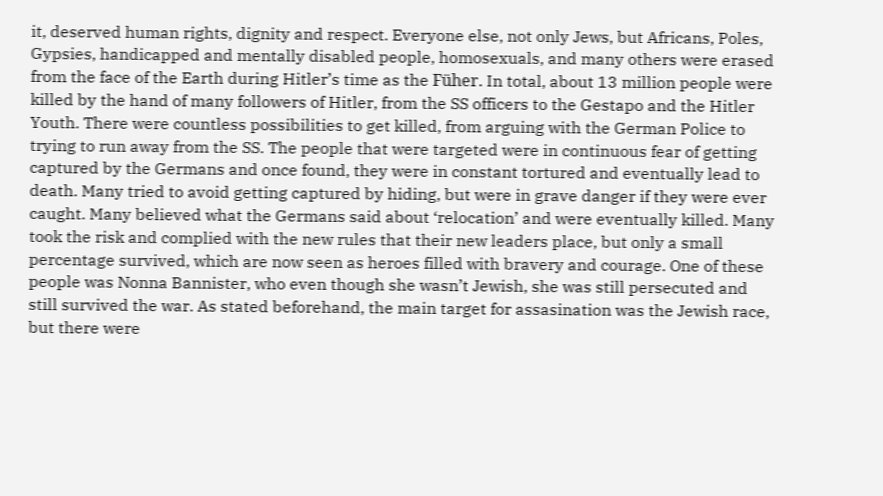it, deserved human rights, dignity and respect. Everyone else, not only Jews, but Africans, Poles, Gypsies, handicapped and mentally disabled people, homosexuals, and many others were erased from the face of the Earth during Hitler’s time as the Füher. In total, about 13 million people were killed by the hand of many followers of Hitler, from the SS officers to the Gestapo and the Hitler Youth. There were countless possibilities to get killed, from arguing with the German Police to trying to run away from the SS. The people that were targeted were in continuous fear of getting captured by the Germans and once found, they were in constant tortured and eventually lead to death. Many tried to avoid getting captured by hiding, but were in grave danger if they were ever caught. Many believed what the Germans said about ‘relocation’ and were eventually killed. Many took the risk and complied with the new rules that their new leaders place, but only a small percentage survived, which are now seen as heroes filled with bravery and courage. One of these people was Nonna Bannister, who even though she wasn’t Jewish, she was still persecuted and still survived the war. As stated beforehand, the main target for assasination was the Jewish race, but there were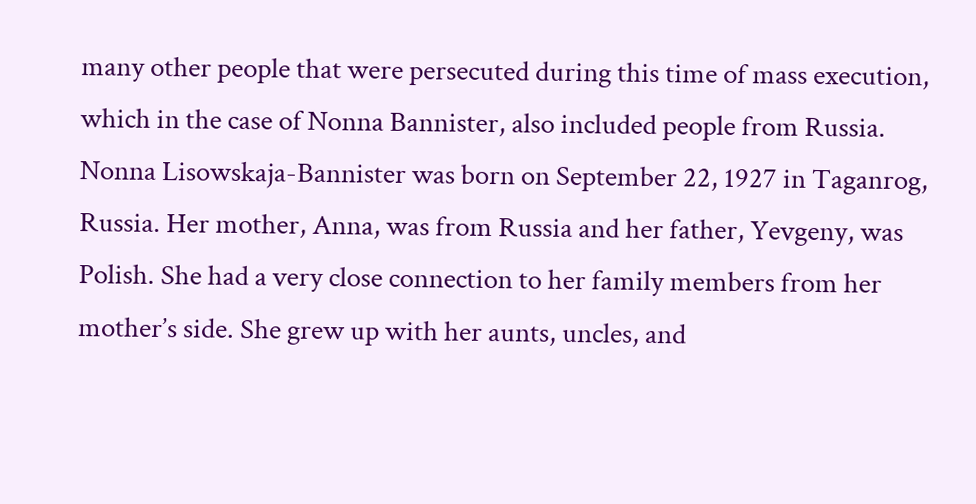many other people that were persecuted during this time of mass execution, which in the case of Nonna Bannister, also included people from Russia. Nonna Lisowskaja-Bannister was born on September 22, 1927 in Taganrog, Russia. Her mother, Anna, was from Russia and her father, Yevgeny, was Polish. She had a very close connection to her family members from her mother’s side. She grew up with her aunts, uncles, and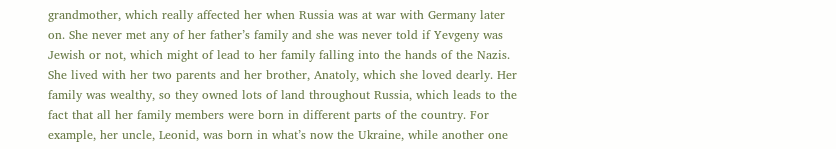grandmother, which really affected her when Russia was at war with Germany later on. She never met any of her father’s family and she was never told if Yevgeny was Jewish or not, which might of lead to her family falling into the hands of the Nazis. She lived with her two parents and her brother, Anatoly, which she loved dearly. Her family was wealthy, so they owned lots of land throughout Russia, which leads to the fact that all her family members were born in different parts of the country. For example, her uncle, Leonid, was born in what’s now the Ukraine, while another one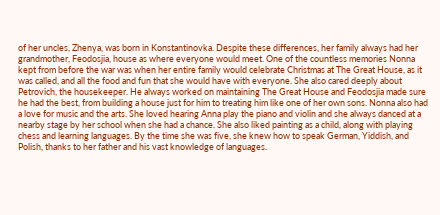of her uncles, Zhenya, was born in Konstantinovka. Despite these differences, her family always had her grandmother, Feodosjia, house as where everyone would meet. One of the countless memories Nonna kept from before the war was when her entire family would celebrate Christmas at The Great House, as it was called, and all the food and fun that she would have with everyone. She also cared deeply about Petrovich, the housekeeper. He always worked on maintaining The Great House and Feodosjia made sure he had the best, from building a house just for him to treating him like one of her own sons. Nonna also had a love for music and the arts. She loved hearing Anna play the piano and violin and she always danced at a nearby stage by her school when she had a chance. She also liked painting as a child, along with playing chess and learning languages. By the time she was five, she knew how to speak German, Yiddish, and Polish, thanks to her father and his vast knowledge of languages.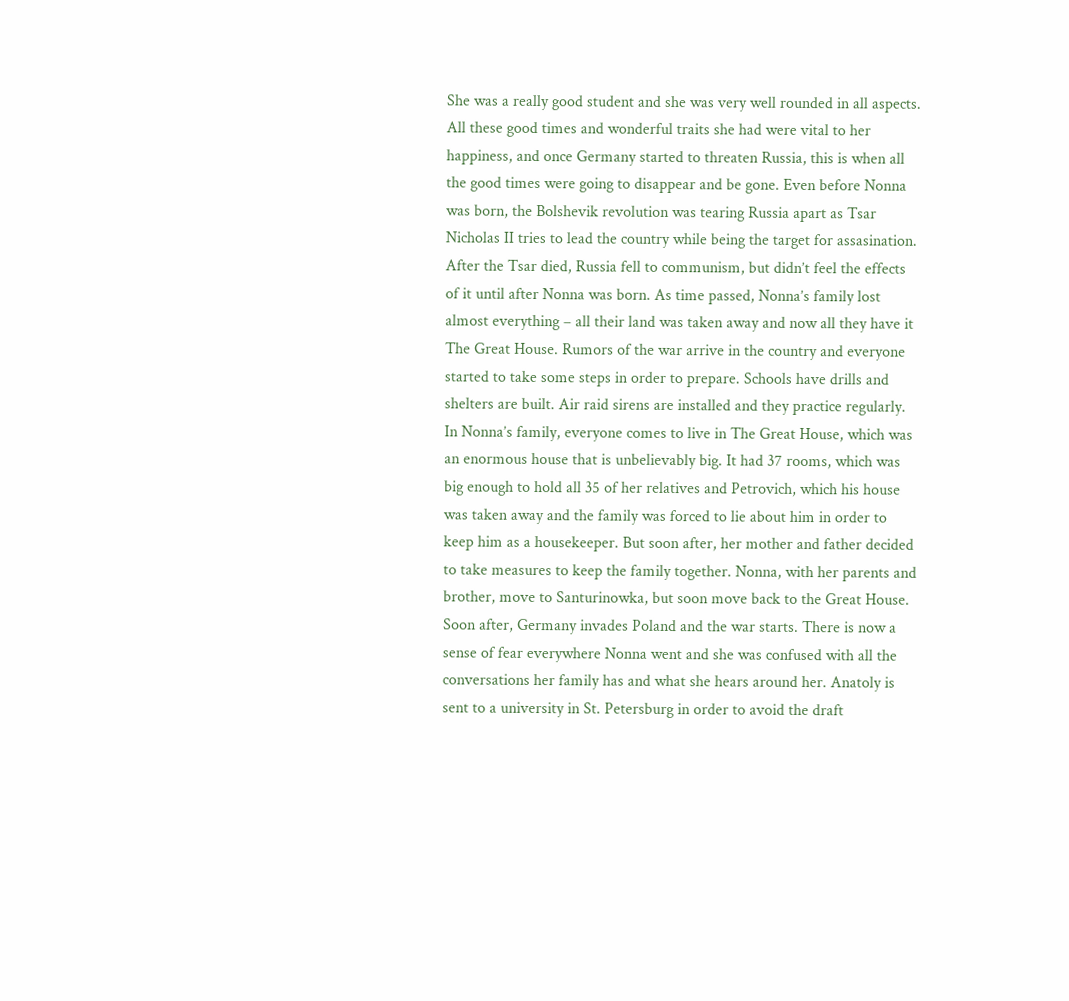She was a really good student and she was very well rounded in all aspects. All these good times and wonderful traits she had were vital to her happiness, and once Germany started to threaten Russia, this is when all the good times were going to disappear and be gone. Even before Nonna was born, the Bolshevik revolution was tearing Russia apart as Tsar Nicholas II tries to lead the country while being the target for assasination. After the Tsar died, Russia fell to communism, but didn’t feel the effects of it until after Nonna was born. As time passed, Nonna’s family lost almost everything – all their land was taken away and now all they have it The Great House. Rumors of the war arrive in the country and everyone started to take some steps in order to prepare. Schools have drills and shelters are built. Air raid sirens are installed and they practice regularly. In Nonna’s family, everyone comes to live in The Great House, which was an enormous house that is unbelievably big. It had 37 rooms, which was big enough to hold all 35 of her relatives and Petrovich, which his house was taken away and the family was forced to lie about him in order to keep him as a housekeeper. But soon after, her mother and father decided to take measures to keep the family together. Nonna, with her parents and brother, move to Santurinowka, but soon move back to the Great House. Soon after, Germany invades Poland and the war starts. There is now a sense of fear everywhere Nonna went and she was confused with all the conversations her family has and what she hears around her. Anatoly is sent to a university in St. Petersburg in order to avoid the draft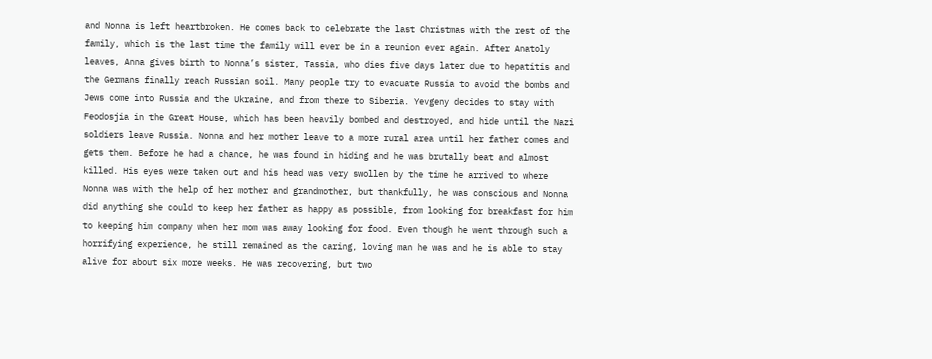and Nonna is left heartbroken. He comes back to celebrate the last Christmas with the rest of the family, which is the last time the family will ever be in a reunion ever again. After Anatoly leaves, Anna gives birth to Nonna’s sister, Tassia, who dies five days later due to hepatitis and the Germans finally reach Russian soil. Many people try to evacuate Russia to avoid the bombs and Jews come into Russia and the Ukraine, and from there to Siberia. Yevgeny decides to stay with Feodosjia in the Great House, which has been heavily bombed and destroyed, and hide until the Nazi soldiers leave Russia. Nonna and her mother leave to a more rural area until her father comes and gets them. Before he had a chance, he was found in hiding and he was brutally beat and almost killed. His eyes were taken out and his head was very swollen by the time he arrived to where Nonna was with the help of her mother and grandmother, but thankfully, he was conscious and Nonna did anything she could to keep her father as happy as possible, from looking for breakfast for him to keeping him company when her mom was away looking for food. Even though he went through such a horrifying experience, he still remained as the caring, loving man he was and he is able to stay alive for about six more weeks. He was recovering, but two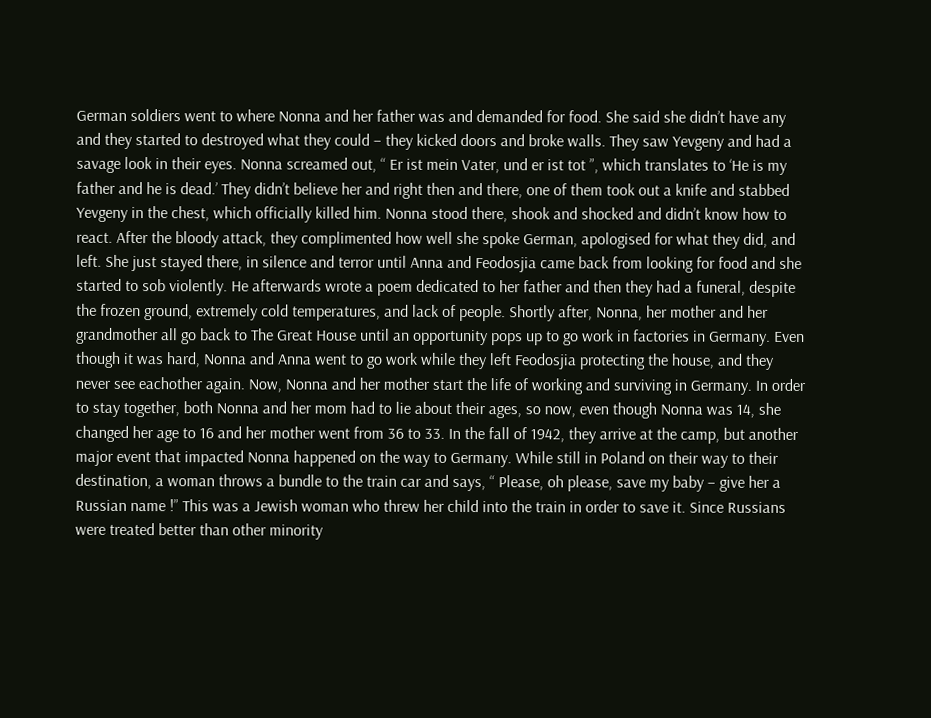German soldiers went to where Nonna and her father was and demanded for food. She said she didn’t have any and they started to destroyed what they could – they kicked doors and broke walls. They saw Yevgeny and had a savage look in their eyes. Nonna screamed out, “ Er ist mein Vater, und er ist tot ”, which translates to ‘He is my father and he is dead.’ They didn’t believe her and right then and there, one of them took out a knife and stabbed Yevgeny in the chest, which officially killed him. Nonna stood there, shook and shocked and didn’t know how to react. After the bloody attack, they complimented how well she spoke German, apologised for what they did, and left. She just stayed there, in silence and terror until Anna and Feodosjia came back from looking for food and she started to sob violently. He afterwards wrote a poem dedicated to her father and then they had a funeral, despite the frozen ground, extremely cold temperatures, and lack of people. Shortly after, Nonna, her mother and her grandmother all go back to The Great House until an opportunity pops up to go work in factories in Germany. Even though it was hard, Nonna and Anna went to go work while they left Feodosjia protecting the house, and they never see eachother again. Now, Nonna and her mother start the life of working and surviving in Germany. In order to stay together, both Nonna and her mom had to lie about their ages, so now, even though Nonna was 14, she changed her age to 16 and her mother went from 36 to 33. In the fall of 1942, they arrive at the camp, but another major event that impacted Nonna happened on the way to Germany. While still in Poland on their way to their destination, a woman throws a bundle to the train car and says, “ Please, oh please, save my baby – give her a Russian name !” This was a Jewish woman who threw her child into the train in order to save it. Since Russians were treated better than other minority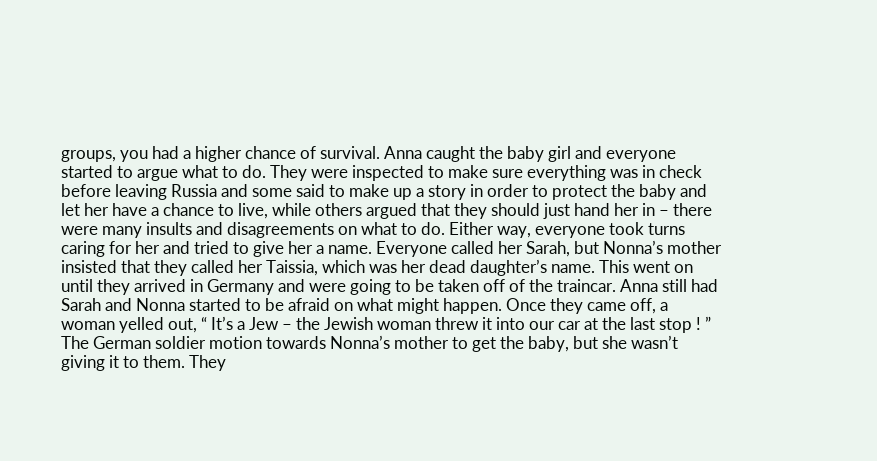groups, you had a higher chance of survival. Anna caught the baby girl and everyone started to argue what to do. They were inspected to make sure everything was in check before leaving Russia and some said to make up a story in order to protect the baby and let her have a chance to live, while others argued that they should just hand her in – there were many insults and disagreements on what to do. Either way, everyone took turns caring for her and tried to give her a name. Everyone called her Sarah, but Nonna’s mother insisted that they called her Taissia, which was her dead daughter’s name. This went on until they arrived in Germany and were going to be taken off of the traincar. Anna still had Sarah and Nonna started to be afraid on what might happen. Once they came off, a woman yelled out, “ It’s a Jew – the Jewish woman threw it into our car at the last stop ! ” The German soldier motion towards Nonna’s mother to get the baby, but she wasn’t giving it to them. They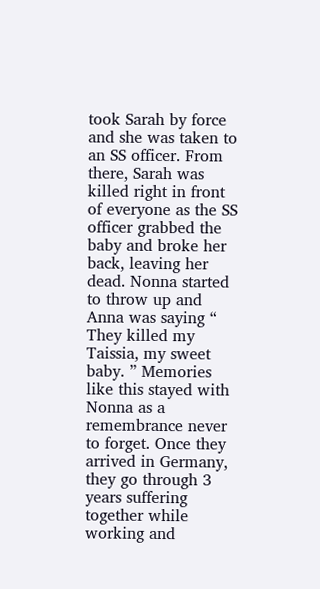took Sarah by force and she was taken to an SS officer. From there, Sarah was killed right in front of everyone as the SS officer grabbed the baby and broke her back, leaving her dead. Nonna started to throw up and Anna was saying “ They killed my Taissia, my sweet baby. ” Memories like this stayed with Nonna as a remembrance never to forget. Once they arrived in Germany, they go through 3 years suffering together while working and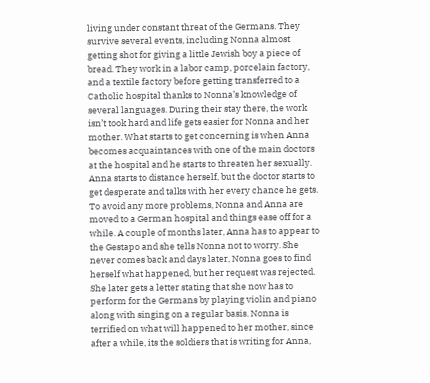living under constant threat of the Germans. They survive several events, including Nonna almost getting shot for giving a little Jewish boy a piece of bread. They work in a labor camp, porcelain factory, and a textile factory before getting transferred to a Catholic hospital thanks to Nonna’s knowledge of several languages. During their stay there, the work isn’t took hard and life gets easier for Nonna and her mother. What starts to get concerning is when Anna becomes acquaintances with one of the main doctors at the hospital and he starts to threaten her sexually. Anna starts to distance herself, but the doctor starts to get desperate and talks with her every chance he gets. To avoid any more problems, Nonna and Anna are moved to a German hospital and things ease off for a while. A couple of months later, Anna has to appear to the Gestapo and she tells Nonna not to worry. She never comes back and days later, Nonna goes to find herself what happened, but her request was rejected. She later gets a letter stating that she now has to perform for the Germans by playing violin and piano along with singing on a regular basis. Nonna is terrified on what will happened to her mother, since after a while, its the soldiers that is writing for Anna,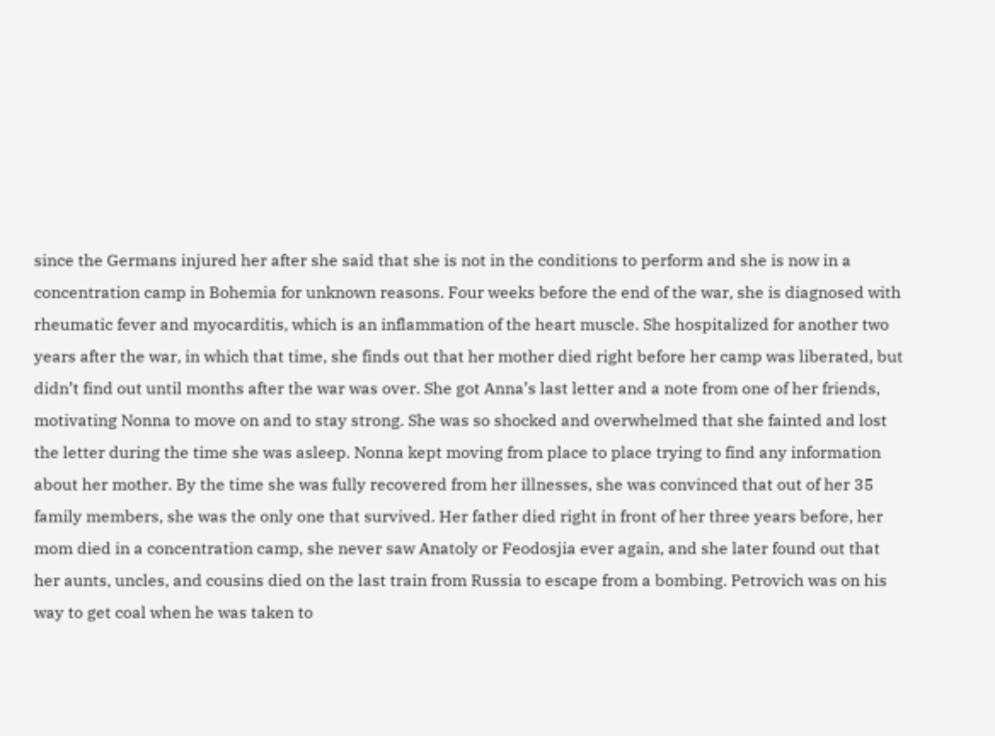since the Germans injured her after she said that she is not in the conditions to perform and she is now in a concentration camp in Bohemia for unknown reasons. Four weeks before the end of the war, she is diagnosed with rheumatic fever and myocarditis, which is an inflammation of the heart muscle. She hospitalized for another two years after the war, in which that time, she finds out that her mother died right before her camp was liberated, but didn’t find out until months after the war was over. She got Anna’s last letter and a note from one of her friends, motivating Nonna to move on and to stay strong. She was so shocked and overwhelmed that she fainted and lost the letter during the time she was asleep. Nonna kept moving from place to place trying to find any information about her mother. By the time she was fully recovered from her illnesses, she was convinced that out of her 35 family members, she was the only one that survived. Her father died right in front of her three years before, her mom died in a concentration camp, she never saw Anatoly or Feodosjia ever again, and she later found out that her aunts, uncles, and cousins died on the last train from Russia to escape from a bombing. Petrovich was on his way to get coal when he was taken to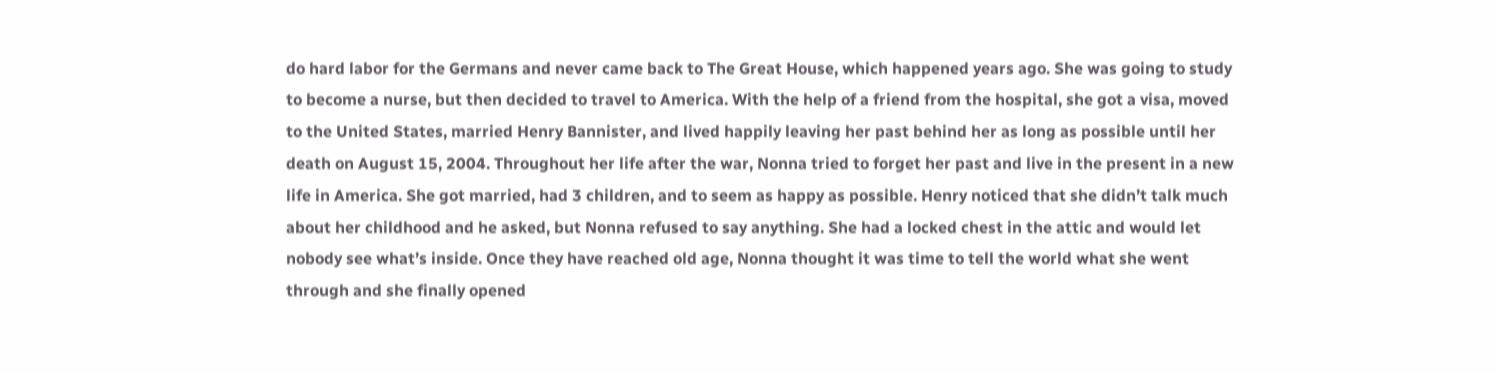do hard labor for the Germans and never came back to The Great House, which happened years ago. She was going to study to become a nurse, but then decided to travel to America. With the help of a friend from the hospital, she got a visa, moved to the United States, married Henry Bannister, and lived happily leaving her past behind her as long as possible until her death on August 15, 2004. Throughout her life after the war, Nonna tried to forget her past and live in the present in a new life in America. She got married, had 3 children, and to seem as happy as possible. Henry noticed that she didn’t talk much about her childhood and he asked, but Nonna refused to say anything. She had a locked chest in the attic and would let nobody see what’s inside. Once they have reached old age, Nonna thought it was time to tell the world what she went through and she finally opened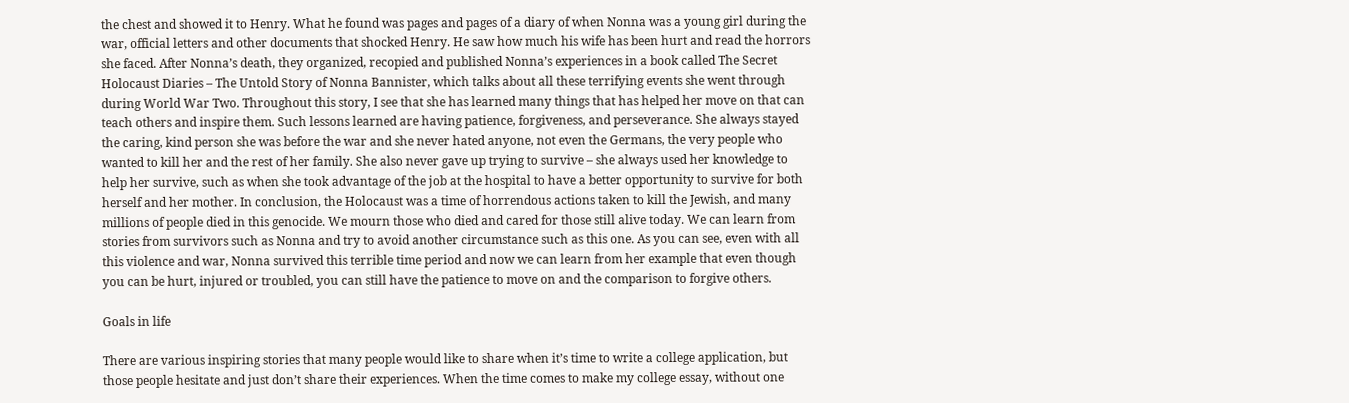the chest and showed it to Henry. What he found was pages and pages of a diary of when Nonna was a young girl during the war, official letters and other documents that shocked Henry. He saw how much his wife has been hurt and read the horrors she faced. After Nonna’s death, they organized, recopied and published Nonna’s experiences in a book called The Secret Holocaust Diaries – The Untold Story of Nonna Bannister, which talks about all these terrifying events she went through during World War Two. Throughout this story, I see that she has learned many things that has helped her move on that can teach others and inspire them. Such lessons learned are having patience, forgiveness, and perseverance. She always stayed the caring, kind person she was before the war and she never hated anyone, not even the Germans, the very people who wanted to kill her and the rest of her family. She also never gave up trying to survive – she always used her knowledge to help her survive, such as when she took advantage of the job at the hospital to have a better opportunity to survive for both herself and her mother. In conclusion, the Holocaust was a time of horrendous actions taken to kill the Jewish, and many millions of people died in this genocide. We mourn those who died and cared for those still alive today. We can learn from stories from survivors such as Nonna and try to avoid another circumstance such as this one. As you can see, even with all this violence and war, Nonna survived this terrible time period and now we can learn from her example that even though you can be hurt, injured or troubled, you can still have the patience to move on and the comparison to forgive others.

Goals in life

There are various inspiring stories that many people would like to share when it’s time to write a college application, but those people hesitate and just don’t share their experiences. When the time comes to make my college essay, without one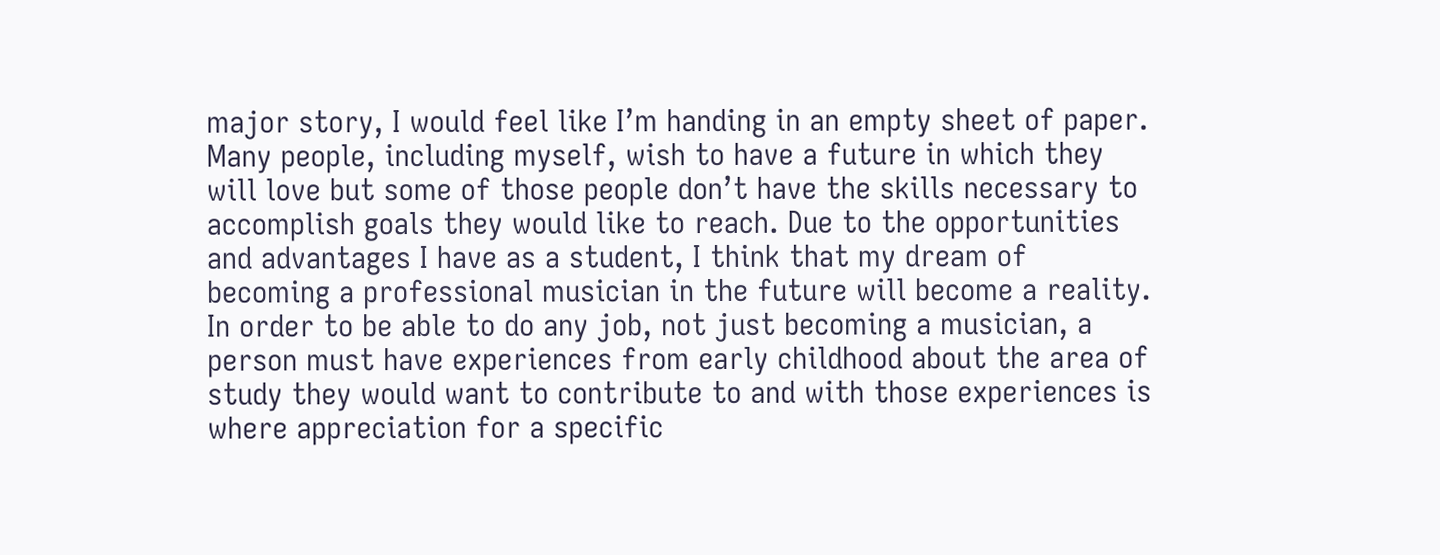major story, I would feel like I’m handing in an empty sheet of paper. Many people, including myself, wish to have a future in which they will love but some of those people don’t have the skills necessary to accomplish goals they would like to reach. Due to the opportunities and advantages I have as a student, I think that my dream of becoming a professional musician in the future will become a reality. In order to be able to do any job, not just becoming a musician, a person must have experiences from early childhood about the area of study they would want to contribute to and with those experiences is where appreciation for a specific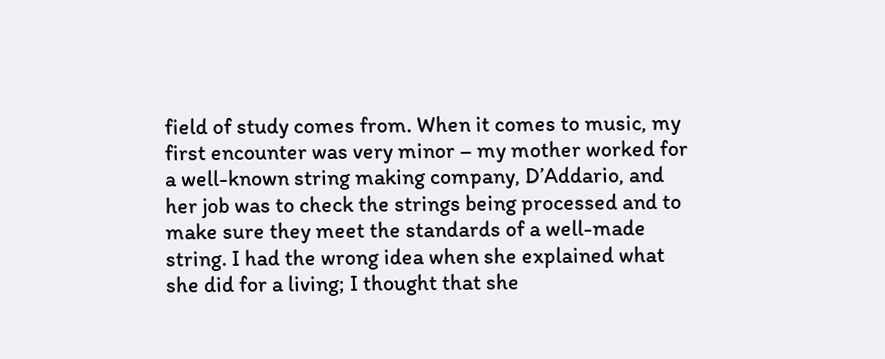field of study comes from. When it comes to music, my first encounter was very minor – my mother worked for a well-known string making company, D’Addario, and her job was to check the strings being processed and to make sure they meet the standards of a well-made string. I had the wrong idea when she explained what she did for a living; I thought that she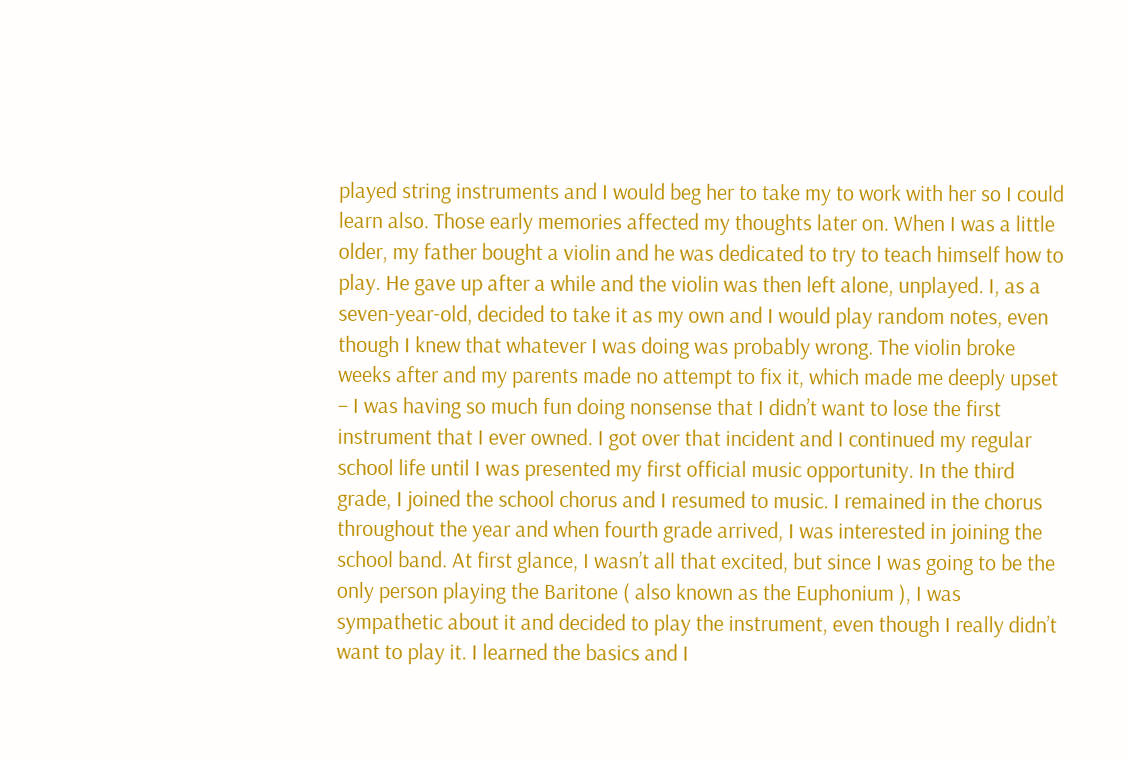played string instruments and I would beg her to take my to work with her so I could learn also. Those early memories affected my thoughts later on. When I was a little older, my father bought a violin and he was dedicated to try to teach himself how to play. He gave up after a while and the violin was then left alone, unplayed. I, as a seven-year-old, decided to take it as my own and I would play random notes, even though I knew that whatever I was doing was probably wrong. The violin broke weeks after and my parents made no attempt to fix it, which made me deeply upset – I was having so much fun doing nonsense that I didn’t want to lose the first instrument that I ever owned. I got over that incident and I continued my regular school life until I was presented my first official music opportunity. In the third grade, I joined the school chorus and I resumed to music. I remained in the chorus throughout the year and when fourth grade arrived, I was interested in joining the school band. At first glance, I wasn’t all that excited, but since I was going to be the only person playing the Baritone ( also known as the Euphonium ), I was sympathetic about it and decided to play the instrument, even though I really didn’t want to play it. I learned the basics and I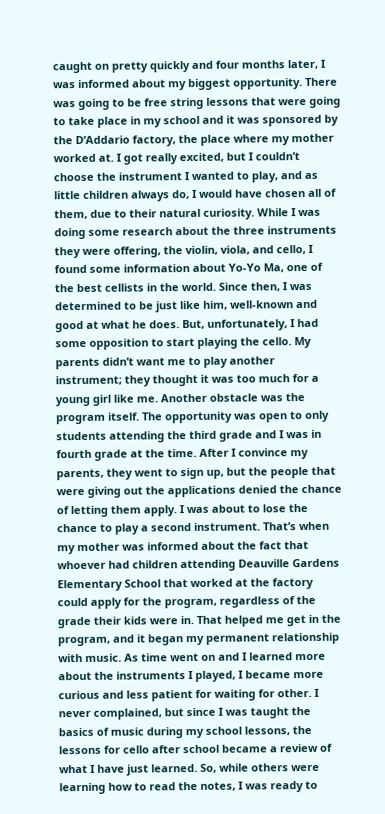caught on pretty quickly and four months later, I was informed about my biggest opportunity. There was going to be free string lessons that were going to take place in my school and it was sponsored by the D’Addario factory, the place where my mother worked at. I got really excited, but I couldn’t choose the instrument I wanted to play, and as little children always do, I would have chosen all of them, due to their natural curiosity. While I was doing some research about the three instruments they were offering, the violin, viola, and cello, I found some information about Yo-Yo Ma, one of the best cellists in the world. Since then, I was determined to be just like him, well-known and good at what he does. But, unfortunately, I had some opposition to start playing the cello. My parents didn’t want me to play another instrument; they thought it was too much for a young girl like me. Another obstacle was the program itself. The opportunity was open to only students attending the third grade and I was in fourth grade at the time. After I convince my parents, they went to sign up, but the people that were giving out the applications denied the chance of letting them apply. I was about to lose the chance to play a second instrument. That’s when my mother was informed about the fact that whoever had children attending Deauville Gardens Elementary School that worked at the factory could apply for the program, regardless of the grade their kids were in. That helped me get in the program, and it began my permanent relationship with music. As time went on and I learned more about the instruments I played, I became more curious and less patient for waiting for other. I never complained, but since I was taught the basics of music during my school lessons, the lessons for cello after school became a review of what I have just learned. So, while others were learning how to read the notes, I was ready to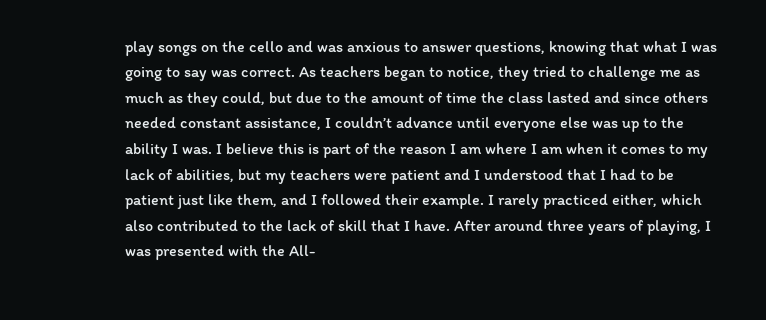play songs on the cello and was anxious to answer questions, knowing that what I was going to say was correct. As teachers began to notice, they tried to challenge me as much as they could, but due to the amount of time the class lasted and since others needed constant assistance, I couldn’t advance until everyone else was up to the ability I was. I believe this is part of the reason I am where I am when it comes to my lack of abilities, but my teachers were patient and I understood that I had to be patient just like them, and I followed their example. I rarely practiced either, which also contributed to the lack of skill that I have. After around three years of playing, I was presented with the All-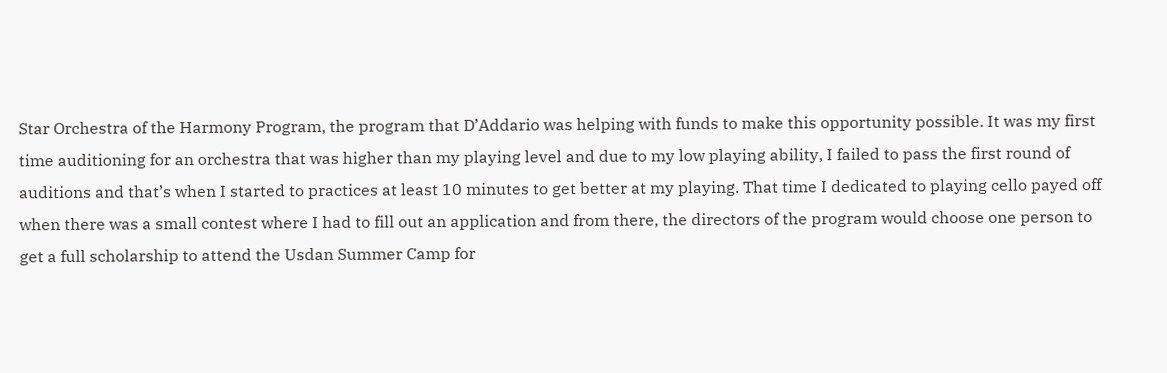Star Orchestra of the Harmony Program, the program that D’Addario was helping with funds to make this opportunity possible. It was my first time auditioning for an orchestra that was higher than my playing level and due to my low playing ability, I failed to pass the first round of auditions and that’s when I started to practices at least 10 minutes to get better at my playing. That time I dedicated to playing cello payed off when there was a small contest where I had to fill out an application and from there, the directors of the program would choose one person to get a full scholarship to attend the Usdan Summer Camp for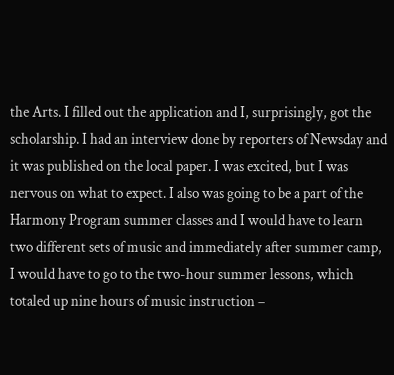the Arts. I filled out the application and I, surprisingly, got the scholarship. I had an interview done by reporters of Newsday and it was published on the local paper. I was excited, but I was nervous on what to expect. I also was going to be a part of the Harmony Program summer classes and I would have to learn two different sets of music and immediately after summer camp, I would have to go to the two-hour summer lessons, which totaled up nine hours of music instruction –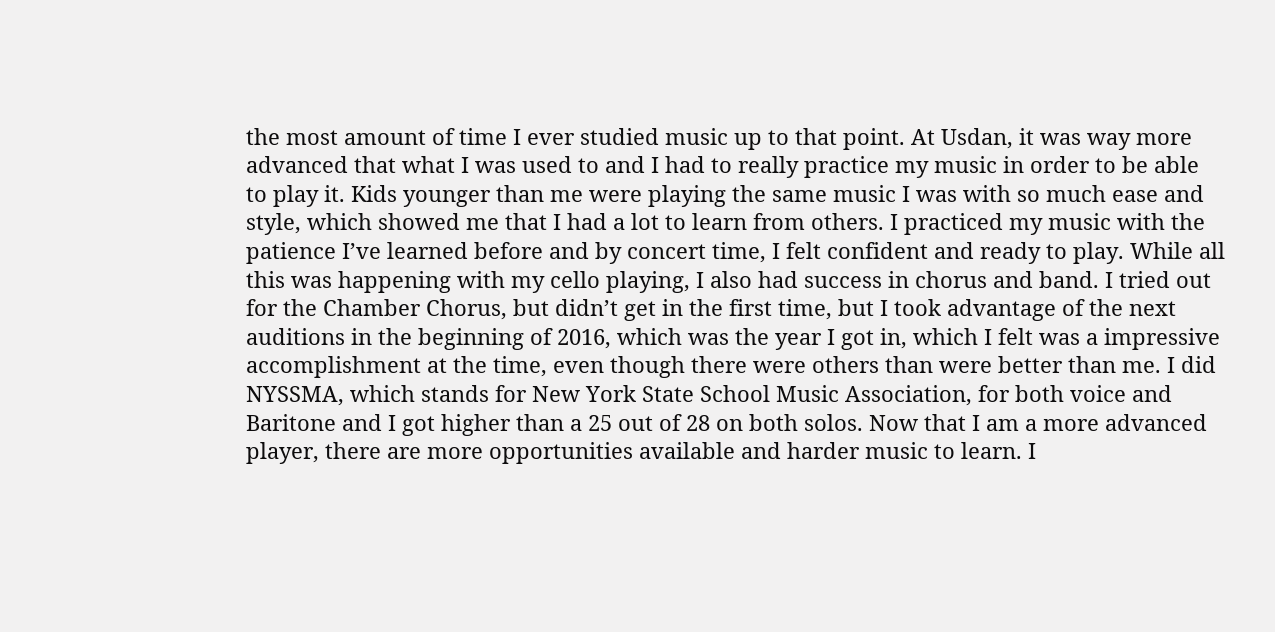the most amount of time I ever studied music up to that point. At Usdan, it was way more advanced that what I was used to and I had to really practice my music in order to be able to play it. Kids younger than me were playing the same music I was with so much ease and style, which showed me that I had a lot to learn from others. I practiced my music with the patience I’ve learned before and by concert time, I felt confident and ready to play. While all this was happening with my cello playing, I also had success in chorus and band. I tried out for the Chamber Chorus, but didn’t get in the first time, but I took advantage of the next auditions in the beginning of 2016, which was the year I got in, which I felt was a impressive accomplishment at the time, even though there were others than were better than me. I did NYSSMA, which stands for New York State School Music Association, for both voice and Baritone and I got higher than a 25 out of 28 on both solos. Now that I am a more advanced player, there are more opportunities available and harder music to learn. I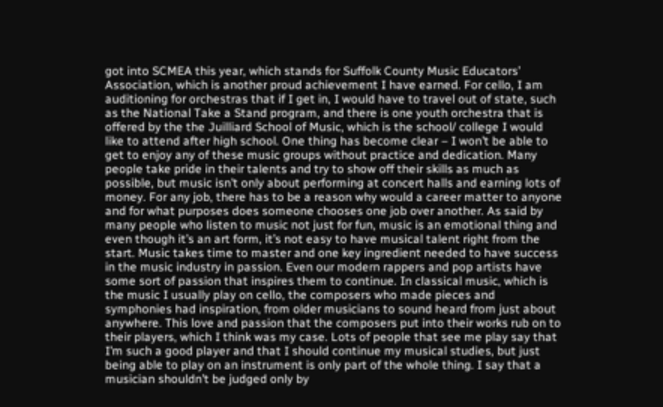got into SCMEA this year, which stands for Suffolk County Music Educators’ Association, which is another proud achievement I have earned. For cello, I am auditioning for orchestras that if I get in, I would have to travel out of state, such as the National Take a Stand program, and there is one youth orchestra that is offered by the the Juilliard School of Music, which is the school/ college I would like to attend after high school. One thing has become clear – I won’t be able to get to enjoy any of these music groups without practice and dedication. Many people take pride in their talents and try to show off their skills as much as possible, but music isn’t only about performing at concert halls and earning lots of money. For any job, there has to be a reason why would a career matter to anyone and for what purposes does someone chooses one job over another. As said by many people who listen to music not just for fun, music is an emotional thing and even though it’s an art form, it’s not easy to have musical talent right from the start. Music takes time to master and one key ingredient needed to have success in the music industry in passion. Even our modern rappers and pop artists have some sort of passion that inspires them to continue. In classical music, which is the music I usually play on cello, the composers who made pieces and symphonies had inspiration, from older musicians to sound heard from just about anywhere. This love and passion that the composers put into their works rub on to their players, which I think was my case. Lots of people that see me play say that I’m such a good player and that I should continue my musical studies, but just being able to play on an instrument is only part of the whole thing. I say that a musician shouldn’t be judged only by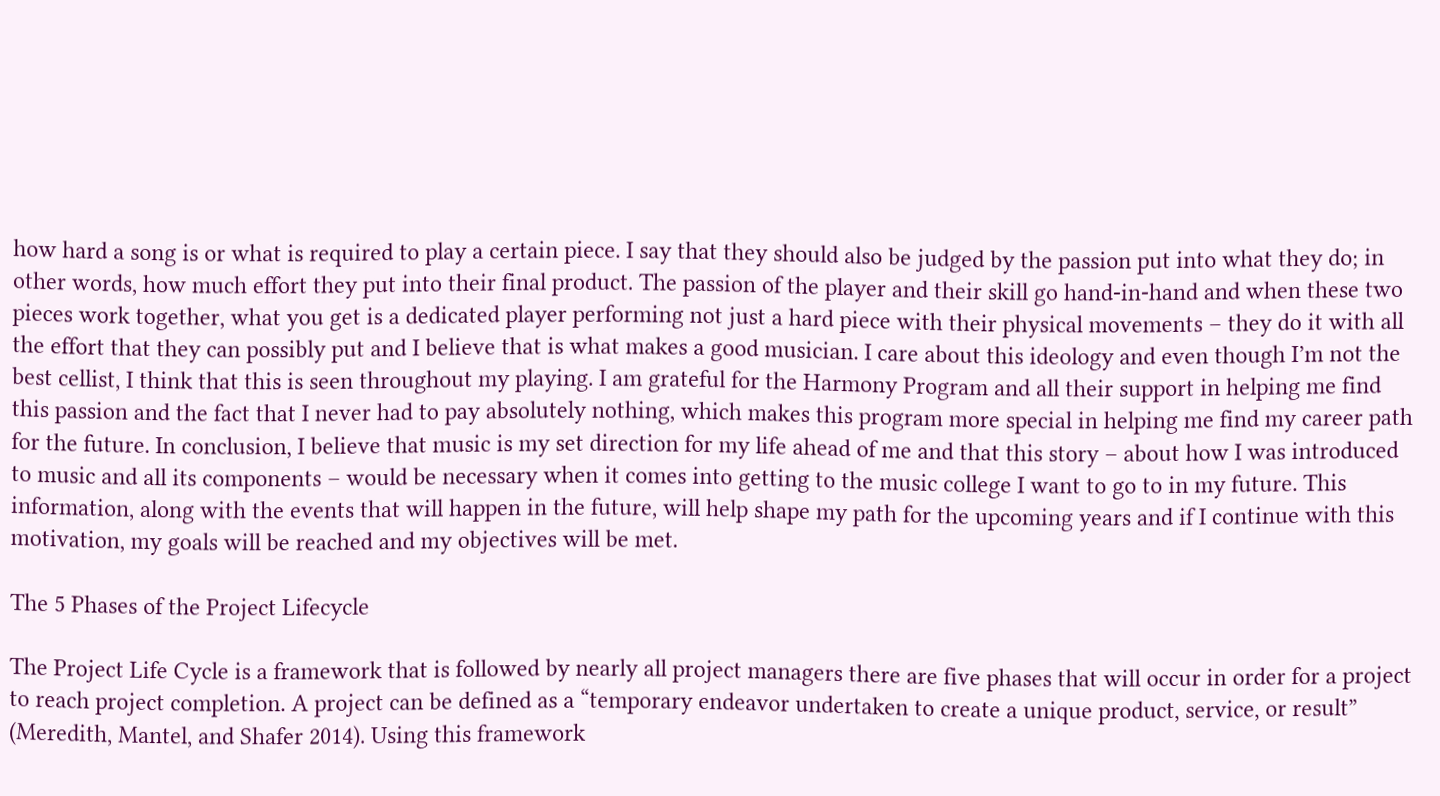how hard a song is or what is required to play a certain piece. I say that they should also be judged by the passion put into what they do; in other words, how much effort they put into their final product. The passion of the player and their skill go hand-in-hand and when these two pieces work together, what you get is a dedicated player performing not just a hard piece with their physical movements – they do it with all the effort that they can possibly put and I believe that is what makes a good musician. I care about this ideology and even though I’m not the best cellist, I think that this is seen throughout my playing. I am grateful for the Harmony Program and all their support in helping me find this passion and the fact that I never had to pay absolutely nothing, which makes this program more special in helping me find my career path for the future. In conclusion, I believe that music is my set direction for my life ahead of me and that this story – about how I was introduced to music and all its components – would be necessary when it comes into getting to the music college I want to go to in my future. This information, along with the events that will happen in the future, will help shape my path for the upcoming years and if I continue with this motivation, my goals will be reached and my objectives will be met.

The 5 Phases of the Project Lifecycle

The Project Life Cycle is a framework that is followed by nearly all project managers there are five phases that will occur in order for a project to reach project completion. A project can be defined as a “temporary endeavor undertaken to create a unique product, service, or result” (Meredith, Mantel, and Shafer 2014). Using this framework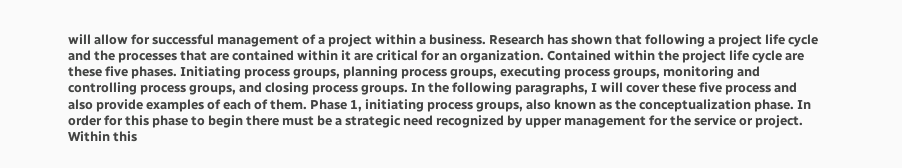will allow for successful management of a project within a business. Research has shown that following a project life cycle and the processes that are contained within it are critical for an organization. Contained within the project life cycle are these five phases. Initiating process groups, planning process groups, executing process groups, monitoring and controlling process groups, and closing process groups. In the following paragraphs, I will cover these five process and also provide examples of each of them. Phase 1, initiating process groups, also known as the conceptualization phase. In order for this phase to begin there must be a strategic need recognized by upper management for the service or project. Within this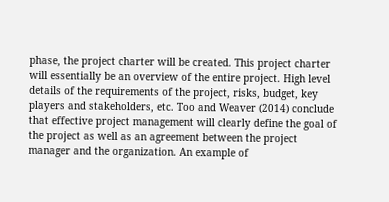phase, the project charter will be created. This project charter will essentially be an overview of the entire project. High level details of the requirements of the project, risks, budget, key players and stakeholders, etc. Too and Weaver (2014) conclude that effective project management will clearly define the goal of the project as well as an agreement between the project manager and the organization. An example of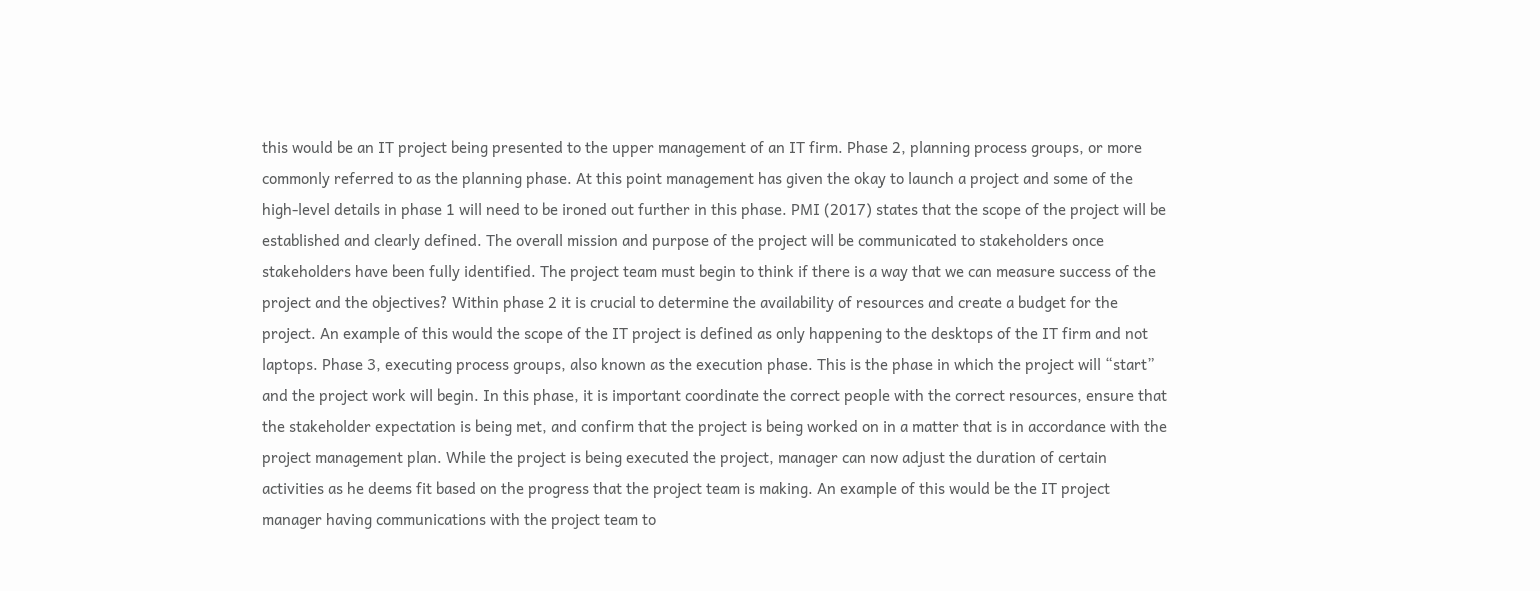this would be an IT project being presented to the upper management of an IT firm. Phase 2, planning process groups, or more commonly referred to as the planning phase. At this point management has given the okay to launch a project and some of the high-level details in phase 1 will need to be ironed out further in this phase. PMI (2017) states that the scope of the project will be established and clearly defined. The overall mission and purpose of the project will be communicated to stakeholders once stakeholders have been fully identified. The project team must begin to think if there is a way that we can measure success of the project and the objectives? Within phase 2 it is crucial to determine the availability of resources and create a budget for the project. An example of this would the scope of the IT project is defined as only happening to the desktops of the IT firm and not laptops. Phase 3, executing process groups, also known as the execution phase. This is the phase in which the project will “start” and the project work will begin. In this phase, it is important coordinate the correct people with the correct resources, ensure that the stakeholder expectation is being met, and confirm that the project is being worked on in a matter that is in accordance with the project management plan. While the project is being executed the project, manager can now adjust the duration of certain activities as he deems fit based on the progress that the project team is making. An example of this would be the IT project manager having communications with the project team to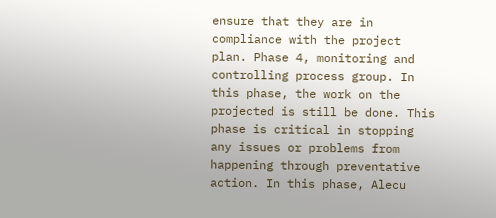ensure that they are in compliance with the project plan. Phase 4, monitoring and controlling process group. In this phase, the work on the projected is still be done. This phase is critical in stopping any issues or problems from happening through preventative action. In this phase, Alecu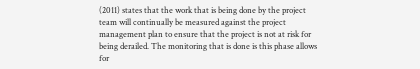(2011) states that the work that is being done by the project team will continually be measured against the project management plan to ensure that the project is not at risk for being derailed. The monitoring that is done is this phase allows for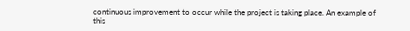continuous improvement to occur while the project is taking place. An example of this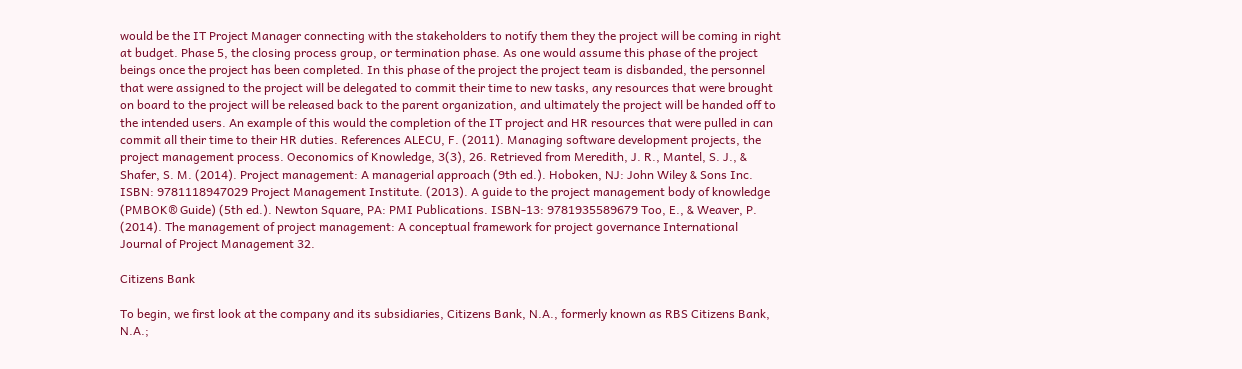would be the IT Project Manager connecting with the stakeholders to notify them they the project will be coming in right at budget. Phase 5, the closing process group, or termination phase. As one would assume this phase of the project beings once the project has been completed. In this phase of the project the project team is disbanded, the personnel that were assigned to the project will be delegated to commit their time to new tasks, any resources that were brought on board to the project will be released back to the parent organization, and ultimately the project will be handed off to the intended users. An example of this would the completion of the IT project and HR resources that were pulled in can commit all their time to their HR duties. References ALECU, F. (2011). Managing software development projects, the project management process. Oeconomics of Knowledge, 3(3), 26. Retrieved from Meredith, J. R., Mantel, S. J., & Shafer, S. M. (2014). Project management: A managerial approach (9th ed.). Hoboken, NJ: John Wiley & Sons Inc. ISBN: 9781118947029 Project Management Institute. (2013). A guide to the project management body of knowledge (PMBOK® Guide) (5th ed.). Newton Square, PA: PMI Publications. ISBN-13: 9781935589679 Too, E., & Weaver, P. (2014). The management of project management: A conceptual framework for project governance International Journal of Project Management 32.

Citizens Bank

To begin, we first look at the company and its subsidiaries, Citizens Bank, N.A., formerly known as RBS Citizens Bank, N.A.;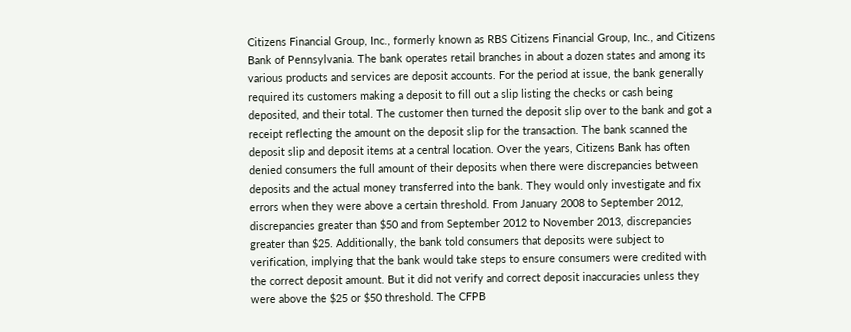Citizens Financial Group, Inc., formerly known as RBS Citizens Financial Group, Inc., and Citizens Bank of Pennsylvania. The bank operates retail branches in about a dozen states and among its various products and services are deposit accounts. For the period at issue, the bank generally required its customers making a deposit to fill out a slip listing the checks or cash being deposited, and their total. The customer then turned the deposit slip over to the bank and got a receipt reflecting the amount on the deposit slip for the transaction. The bank scanned the deposit slip and deposit items at a central location. Over the years, Citizens Bank has often denied consumers the full amount of their deposits when there were discrepancies between deposits and the actual money transferred into the bank. They would only investigate and fix errors when they were above a certain threshold. From January 2008 to September 2012, discrepancies greater than $50 and from September 2012 to November 2013, discrepancies greater than $25. Additionally, the bank told consumers that deposits were subject to verification, implying that the bank would take steps to ensure consumers were credited with the correct deposit amount. But it did not verify and correct deposit inaccuracies unless they were above the $25 or $50 threshold. The CFPB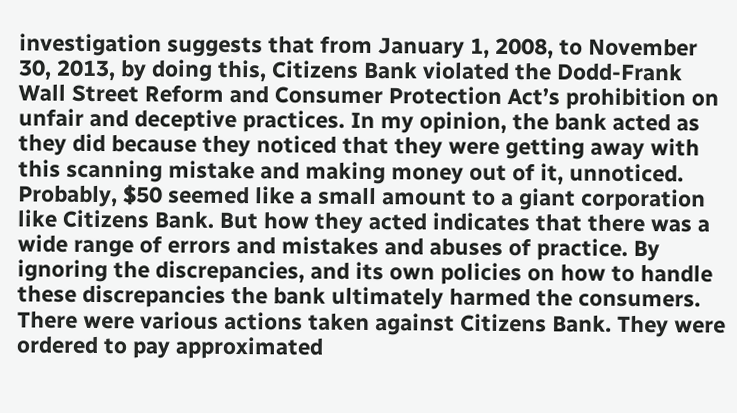investigation suggests that from January 1, 2008, to November 30, 2013, by doing this, Citizens Bank violated the Dodd-Frank Wall Street Reform and Consumer Protection Act’s prohibition on unfair and deceptive practices. In my opinion, the bank acted as they did because they noticed that they were getting away with this scanning mistake and making money out of it, unnoticed. Probably, $50 seemed like a small amount to a giant corporation like Citizens Bank. But how they acted indicates that there was a wide range of errors and mistakes and abuses of practice. By ignoring the discrepancies, and its own policies on how to handle these discrepancies the bank ultimately harmed the consumers. There were various actions taken against Citizens Bank. They were ordered to pay approximated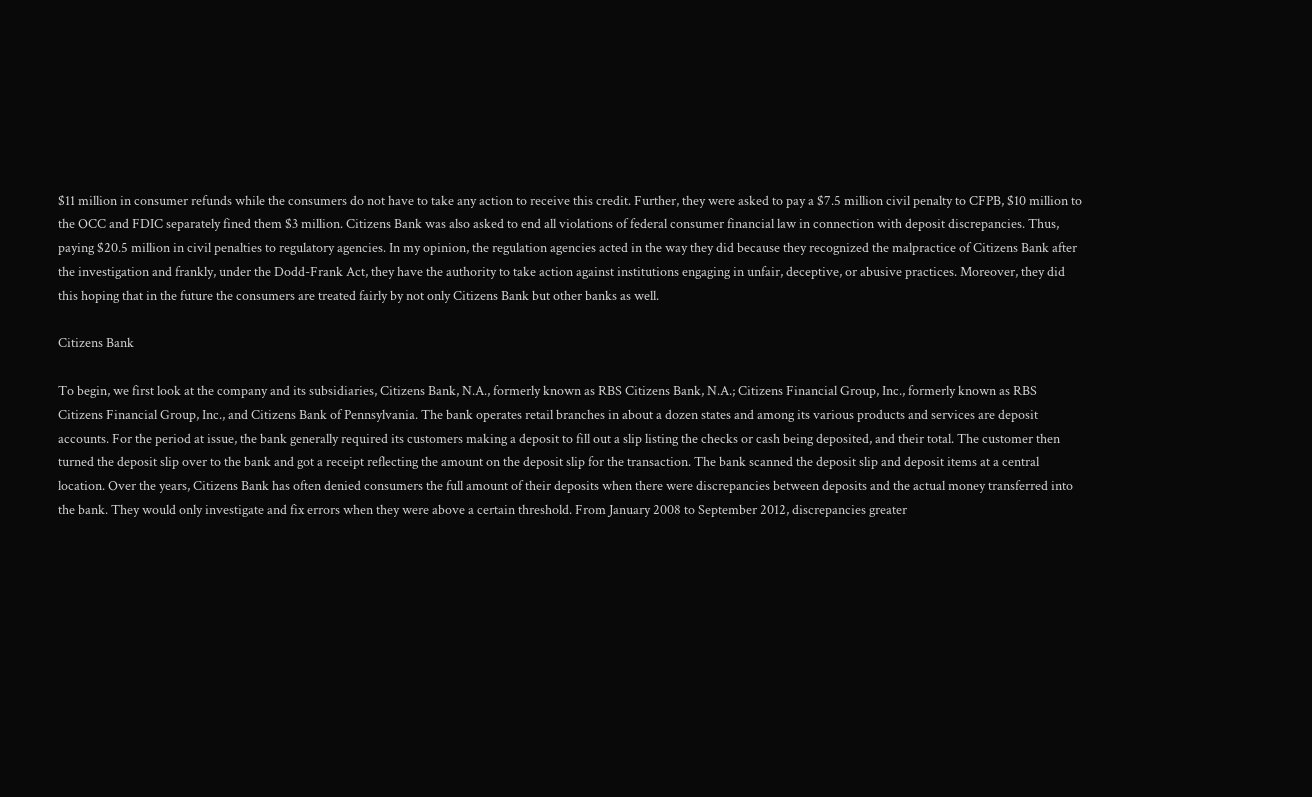$11 million in consumer refunds while the consumers do not have to take any action to receive this credit. Further, they were asked to pay a $7.5 million civil penalty to CFPB, $10 million to the OCC and FDIC separately fined them $3 million. Citizens Bank was also asked to end all violations of federal consumer financial law in connection with deposit discrepancies. Thus, paying $20.5 million in civil penalties to regulatory agencies. In my opinion, the regulation agencies acted in the way they did because they recognized the malpractice of Citizens Bank after the investigation and frankly, under the Dodd-Frank Act, they have the authority to take action against institutions engaging in unfair, deceptive, or abusive practices. Moreover, they did this hoping that in the future the consumers are treated fairly by not only Citizens Bank but other banks as well.

Citizens Bank

To begin, we first look at the company and its subsidiaries, Citizens Bank, N.A., formerly known as RBS Citizens Bank, N.A.; Citizens Financial Group, Inc., formerly known as RBS Citizens Financial Group, Inc., and Citizens Bank of Pennsylvania. The bank operates retail branches in about a dozen states and among its various products and services are deposit accounts. For the period at issue, the bank generally required its customers making a deposit to fill out a slip listing the checks or cash being deposited, and their total. The customer then turned the deposit slip over to the bank and got a receipt reflecting the amount on the deposit slip for the transaction. The bank scanned the deposit slip and deposit items at a central location. Over the years, Citizens Bank has often denied consumers the full amount of their deposits when there were discrepancies between deposits and the actual money transferred into the bank. They would only investigate and fix errors when they were above a certain threshold. From January 2008 to September 2012, discrepancies greater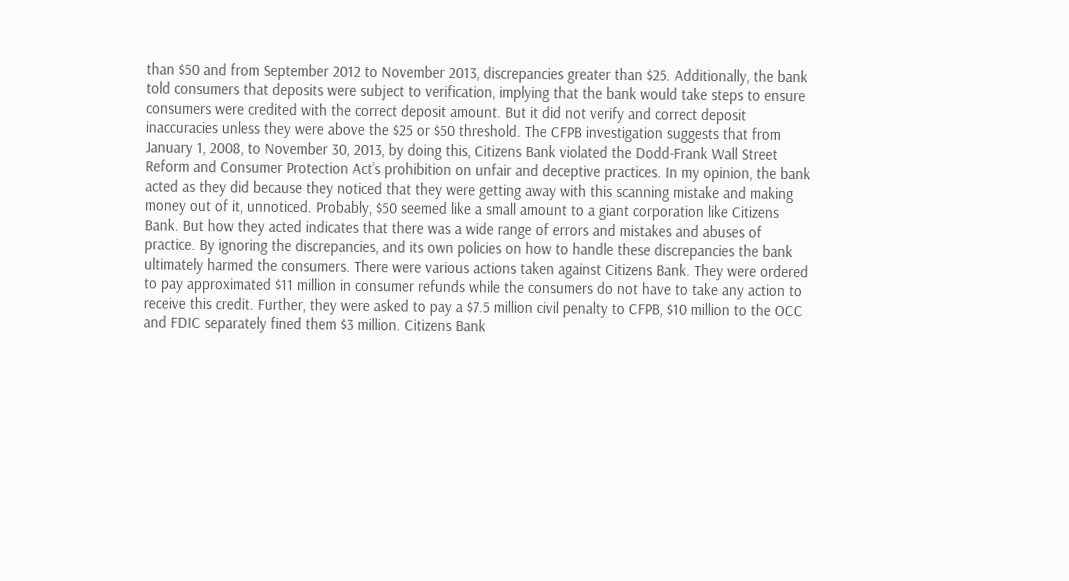than $50 and from September 2012 to November 2013, discrepancies greater than $25. Additionally, the bank told consumers that deposits were subject to verification, implying that the bank would take steps to ensure consumers were credited with the correct deposit amount. But it did not verify and correct deposit inaccuracies unless they were above the $25 or $50 threshold. The CFPB investigation suggests that from January 1, 2008, to November 30, 2013, by doing this, Citizens Bank violated the Dodd-Frank Wall Street Reform and Consumer Protection Act’s prohibition on unfair and deceptive practices. In my opinion, the bank acted as they did because they noticed that they were getting away with this scanning mistake and making money out of it, unnoticed. Probably, $50 seemed like a small amount to a giant corporation like Citizens Bank. But how they acted indicates that there was a wide range of errors and mistakes and abuses of practice. By ignoring the discrepancies, and its own policies on how to handle these discrepancies the bank ultimately harmed the consumers. There were various actions taken against Citizens Bank. They were ordered to pay approximated $11 million in consumer refunds while the consumers do not have to take any action to receive this credit. Further, they were asked to pay a $7.5 million civil penalty to CFPB, $10 million to the OCC and FDIC separately fined them $3 million. Citizens Bank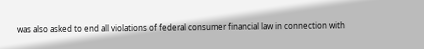was also asked to end all violations of federal consumer financial law in connection with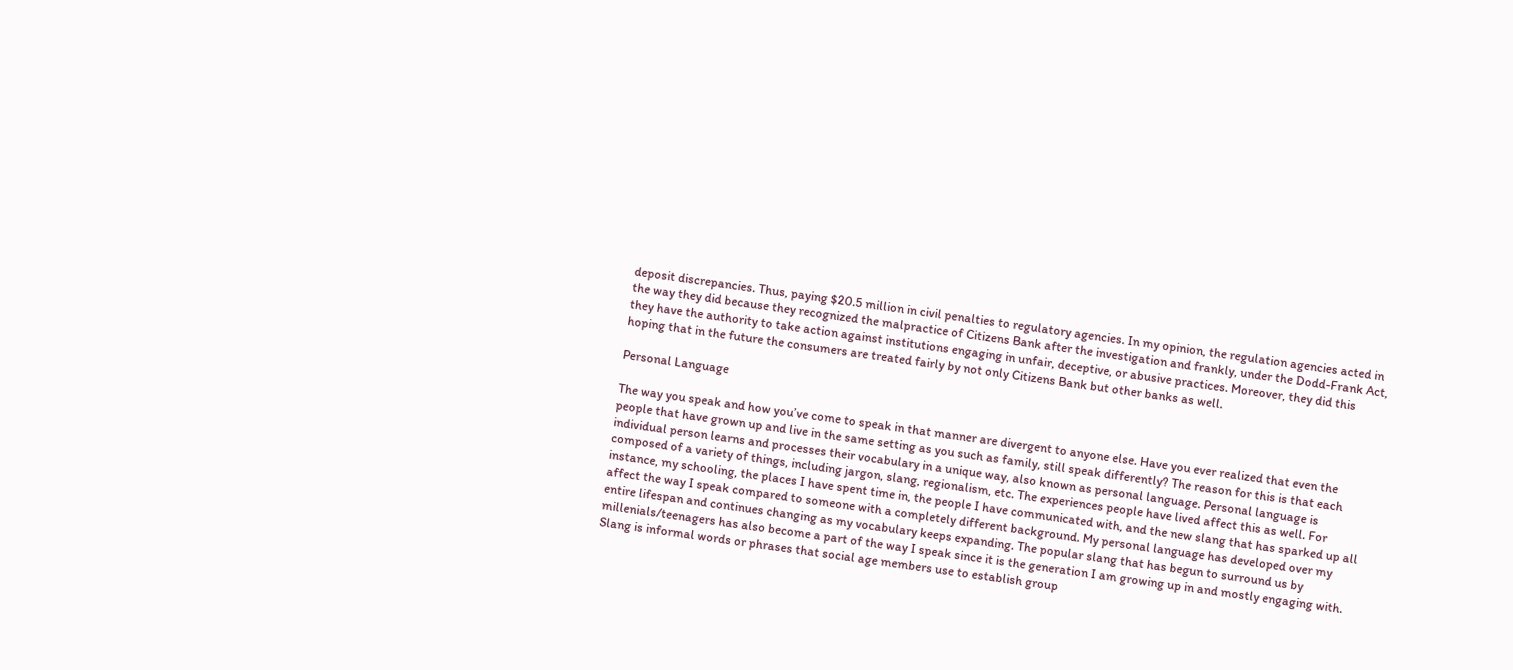deposit discrepancies. Thus, paying $20.5 million in civil penalties to regulatory agencies. In my opinion, the regulation agencies acted in the way they did because they recognized the malpractice of Citizens Bank after the investigation and frankly, under the Dodd-Frank Act, they have the authority to take action against institutions engaging in unfair, deceptive, or abusive practices. Moreover, they did this hoping that in the future the consumers are treated fairly by not only Citizens Bank but other banks as well.

Personal Language

The way you speak and how you’ve come to speak in that manner are divergent to anyone else. Have you ever realized that even the people that have grown up and live in the same setting as you such as family, still speak differently? The reason for this is that each individual person learns and processes their vocabulary in a unique way, also known as personal language. Personal language is composed of a variety of things, including jargon, slang, regionalism, etc. The experiences people have lived affect this as well. For instance, my schooling, the places I have spent time in, the people I have communicated with, and the new slang that has sparked up all affect the way I speak compared to someone with a completely different background. My personal language has developed over my entire lifespan and continues changing as my vocabulary keeps expanding. The popular slang that has begun to surround us by millenials/teenagers has also become a part of the way I speak since it is the generation I am growing up in and mostly engaging with. Slang is informal words or phrases that social age members use to establish group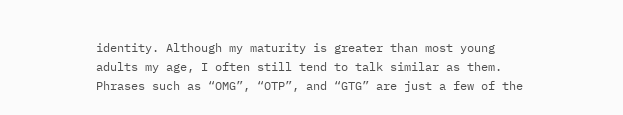identity. Although my maturity is greater than most young adults my age, I often still tend to talk similar as them. Phrases such as “OMG”, “OTP”, and “GTG” are just a few of the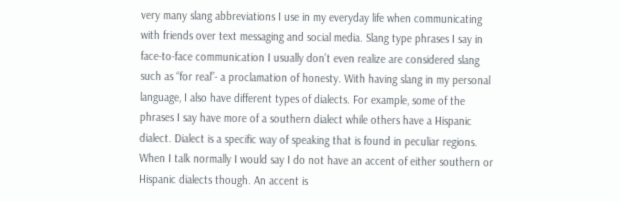very many slang abbreviations I use in my everyday life when communicating with friends over text messaging and social media. Slang type phrases I say in face-to-face communication I usually don’t even realize are considered slang such as “for real”- a proclamation of honesty. With having slang in my personal language, I also have different types of dialects. For example, some of the phrases I say have more of a southern dialect while others have a Hispanic dialect. Dialect is a specific way of speaking that is found in peculiar regions. When I talk normally I would say I do not have an accent of either southern or Hispanic dialects though. An accent is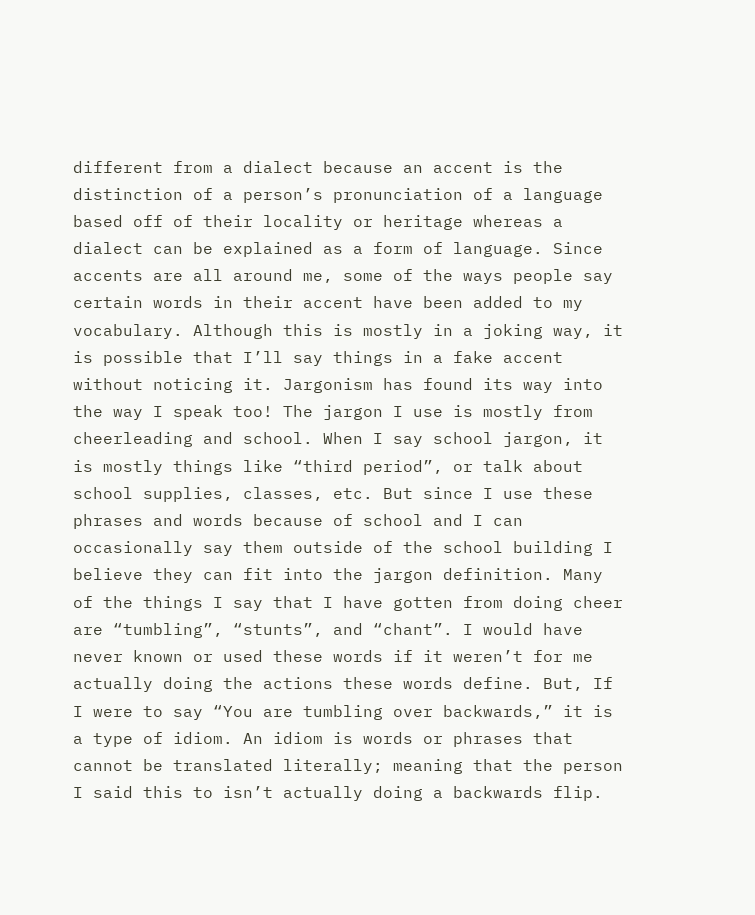different from a dialect because an accent is the distinction of a person’s pronunciation of a language based off of their locality or heritage whereas a dialect can be explained as a form of language. Since accents are all around me, some of the ways people say certain words in their accent have been added to my vocabulary. Although this is mostly in a joking way, it is possible that I’ll say things in a fake accent without noticing it. Jargonism has found its way into the way I speak too! The jargon I use is mostly from cheerleading and school. When I say school jargon, it is mostly things like “third period”, or talk about school supplies, classes, etc. But since I use these phrases and words because of school and I can occasionally say them outside of the school building I believe they can fit into the jargon definition. Many of the things I say that I have gotten from doing cheer are “tumbling”, “stunts”, and “chant”. I would have never known or used these words if it weren’t for me actually doing the actions these words define. But, If I were to say “You are tumbling over backwards,” it is a type of idiom. An idiom is words or phrases that cannot be translated literally; meaning that the person I said this to isn’t actually doing a backwards flip.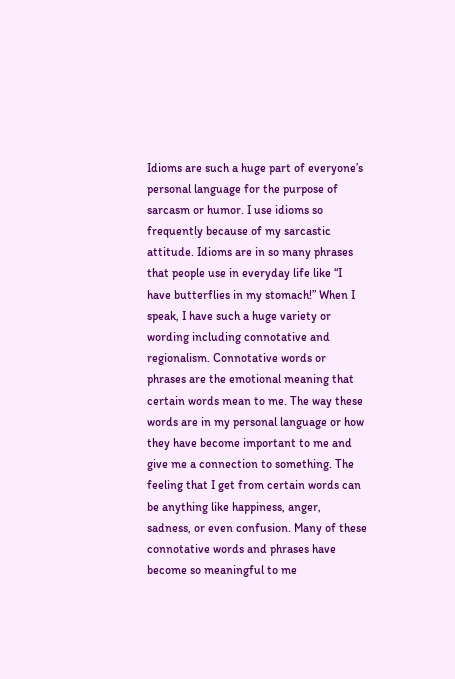Idioms are such a huge part of everyone’s personal language for the purpose of sarcasm or humor. I use idioms so frequently because of my sarcastic attitude. Idioms are in so many phrases that people use in everyday life like “I have butterflies in my stomach!” When I speak, I have such a huge variety or wording including connotative and regionalism. Connotative words or phrases are the emotional meaning that certain words mean to me. The way these words are in my personal language or how they have become important to me and give me a connection to something. The feeling that I get from certain words can be anything like happiness, anger, sadness, or even confusion. Many of these connotative words and phrases have become so meaningful to me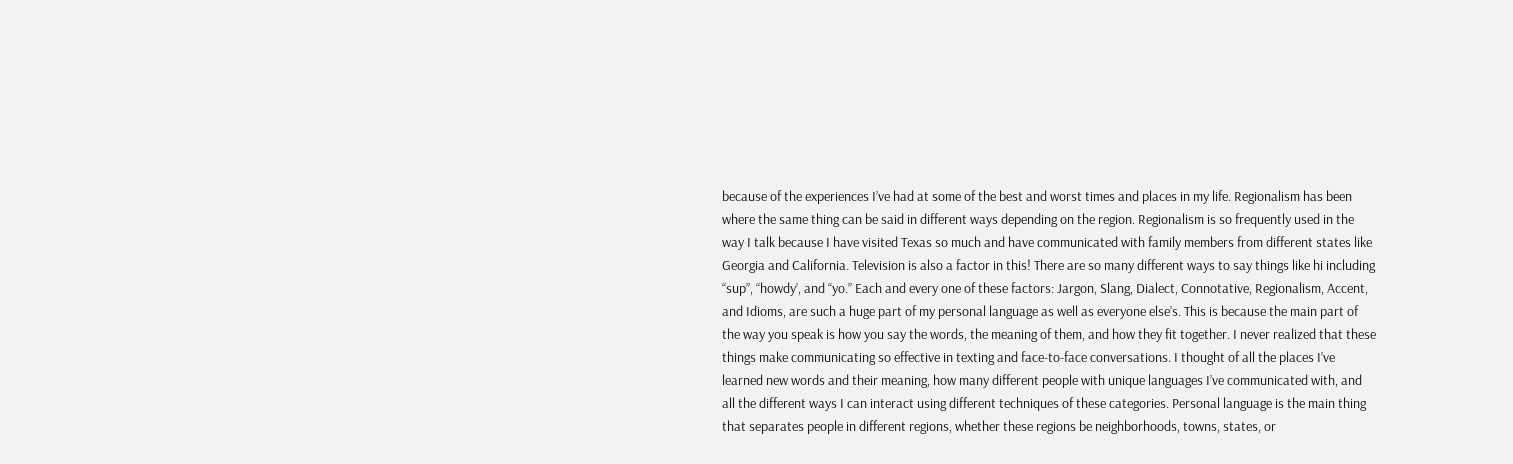because of the experiences I’ve had at some of the best and worst times and places in my life. Regionalism has been where the same thing can be said in different ways depending on the region. Regionalism is so frequently used in the way I talk because I have visited Texas so much and have communicated with family members from different states like Georgia and California. Television is also a factor in this! There are so many different ways to say things like hi including “sup”, “howdy’, and “yo.” Each and every one of these factors: Jargon, Slang, Dialect, Connotative, Regionalism, Accent, and Idioms, are such a huge part of my personal language as well as everyone else’s. This is because the main part of the way you speak is how you say the words, the meaning of them, and how they fit together. I never realized that these things make communicating so effective in texting and face-to-face conversations. I thought of all the places I’ve learned new words and their meaning, how many different people with unique languages I’ve communicated with, and all the different ways I can interact using different techniques of these categories. Personal language is the main thing that separates people in different regions, whether these regions be neighborhoods, towns, states, or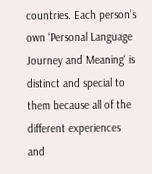countries. Each person’s own ‘Personal Language Journey and Meaning‘ is distinct and special to them because all of the different experiences and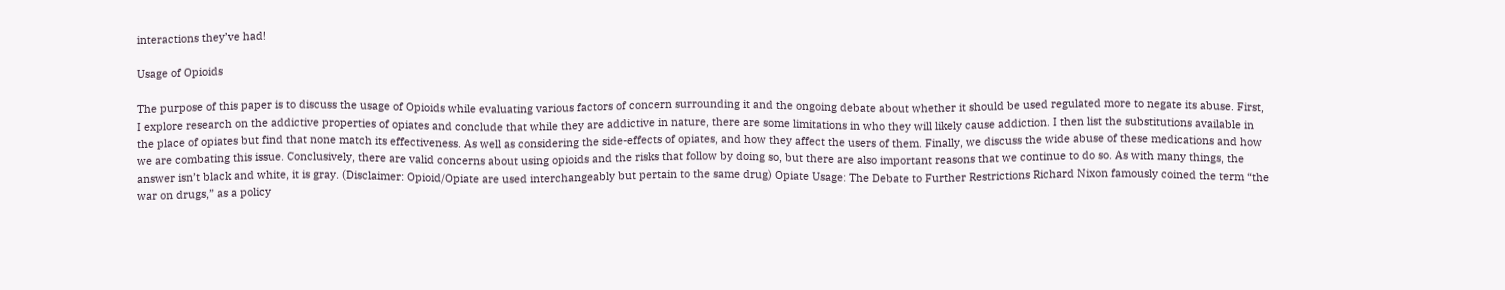interactions they’ve had!

Usage of Opioids

The purpose of this paper is to discuss the usage of Opioids while evaluating various factors of concern surrounding it and the ongoing debate about whether it should be used regulated more to negate its abuse. First, I explore research on the addictive properties of opiates and conclude that while they are addictive in nature, there are some limitations in who they will likely cause addiction. I then list the substitutions available in the place of opiates but find that none match its effectiveness. As well as considering the side-effects of opiates, and how they affect the users of them. Finally, we discuss the wide abuse of these medications and how we are combating this issue. Conclusively, there are valid concerns about using opioids and the risks that follow by doing so, but there are also important reasons that we continue to do so. As with many things, the answer isn’t black and white, it is gray. (Disclaimer: Opioid/Opiate are used interchangeably but pertain to the same drug) Opiate Usage: The Debate to Further Restrictions Richard Nixon famously coined the term “the war on drugs,” as a policy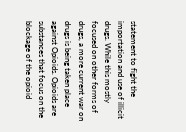statement to fight the importation and use of illicit drugs. While this mostly focused on other forms of drugs, a more current war on drugs is being taken place against Opioids. Opioids are substances that focus on the blockage of the opioid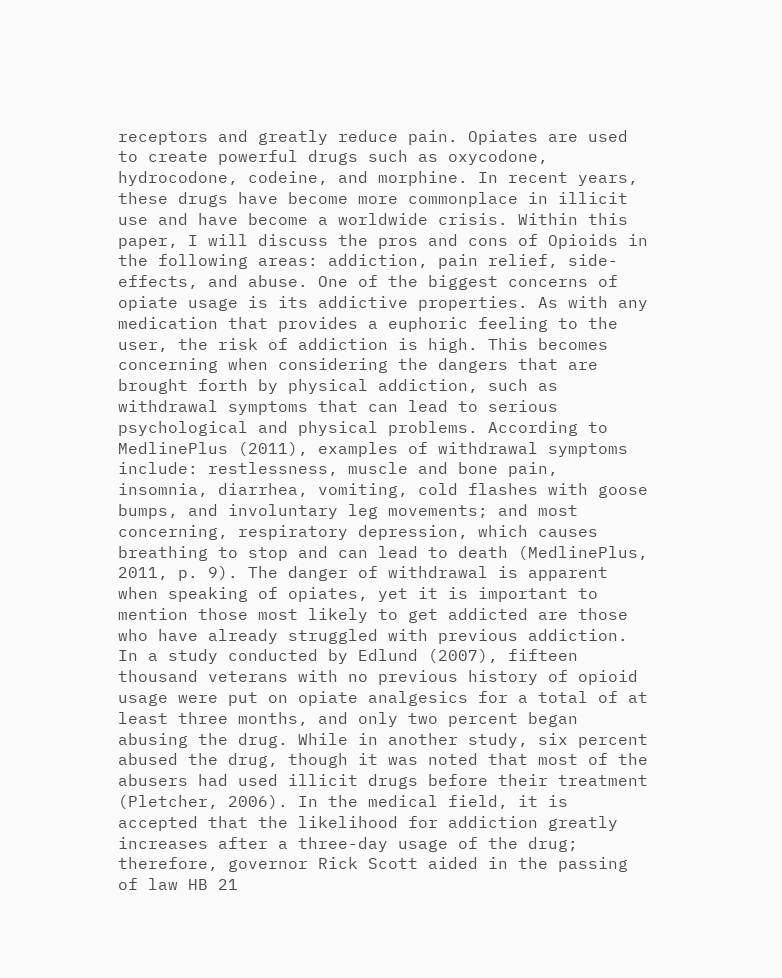receptors and greatly reduce pain. Opiates are used to create powerful drugs such as oxycodone, hydrocodone, codeine, and morphine. In recent years, these drugs have become more commonplace in illicit use and have become a worldwide crisis. Within this paper, I will discuss the pros and cons of Opioids in the following areas: addiction, pain relief, side-effects, and abuse. One of the biggest concerns of opiate usage is its addictive properties. As with any medication that provides a euphoric feeling to the user, the risk of addiction is high. This becomes concerning when considering the dangers that are brought forth by physical addiction, such as withdrawal symptoms that can lead to serious psychological and physical problems. According to MedlinePlus (2011), examples of withdrawal symptoms include: restlessness, muscle and bone pain, insomnia, diarrhea, vomiting, cold flashes with goose bumps, and involuntary leg movements; and most concerning, respiratory depression, which causes breathing to stop and can lead to death (MedlinePlus, 2011, p. 9). The danger of withdrawal is apparent when speaking of opiates, yet it is important to mention those most likely to get addicted are those who have already struggled with previous addiction. In a study conducted by Edlund (2007), fifteen thousand veterans with no previous history of opioid usage were put on opiate analgesics for a total of at least three months, and only two percent began abusing the drug. While in another study, six percent abused the drug, though it was noted that most of the abusers had used illicit drugs before their treatment (Pletcher, 2006). In the medical field, it is accepted that the likelihood for addiction greatly increases after a three-day usage of the drug; therefore, governor Rick Scott aided in the passing of law HB 21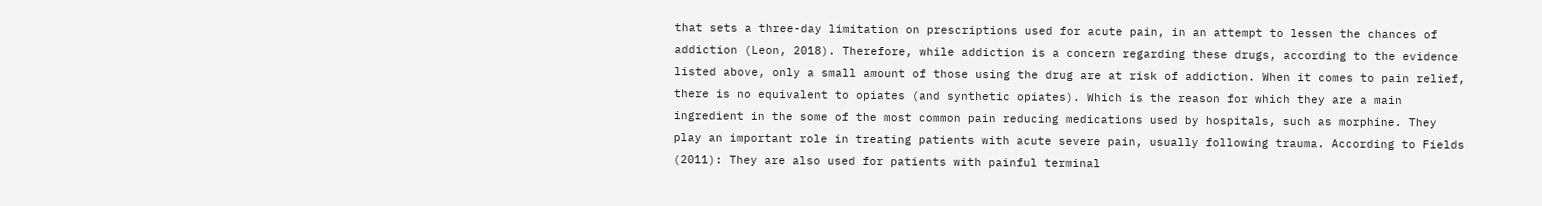that sets a three-day limitation on prescriptions used for acute pain, in an attempt to lessen the chances of addiction (Leon, 2018). Therefore, while addiction is a concern regarding these drugs, according to the evidence listed above, only a small amount of those using the drug are at risk of addiction. When it comes to pain relief, there is no equivalent to opiates (and synthetic opiates). Which is the reason for which they are a main ingredient in the some of the most common pain reducing medications used by hospitals, such as morphine. They play an important role in treating patients with acute severe pain, usually following trauma. According to Fields (2011): They are also used for patients with painful terminal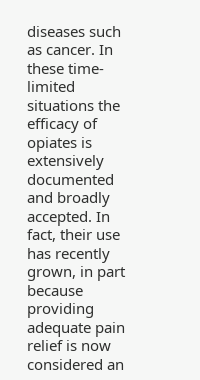diseases such as cancer. In these time-limited situations the efficacy of opiates is extensively documented and broadly accepted. In fact, their use has recently grown, in part because providing adequate pain relief is now considered an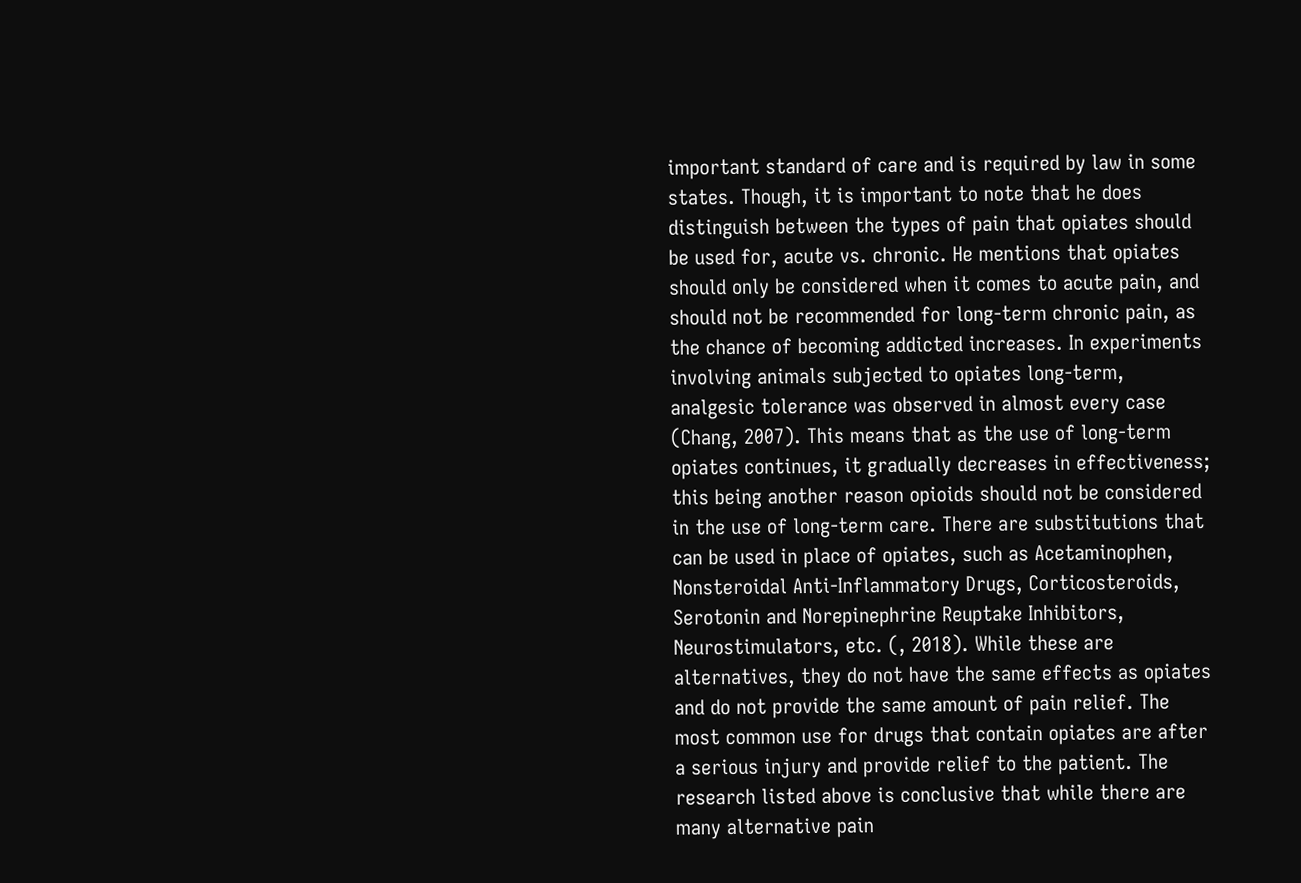important standard of care and is required by law in some states. Though, it is important to note that he does distinguish between the types of pain that opiates should be used for, acute vs. chronic. He mentions that opiates should only be considered when it comes to acute pain, and should not be recommended for long-term chronic pain, as the chance of becoming addicted increases. In experiments involving animals subjected to opiates long-term, analgesic tolerance was observed in almost every case (Chang, 2007). This means that as the use of long-term opiates continues, it gradually decreases in effectiveness; this being another reason opioids should not be considered in the use of long-term care. There are substitutions that can be used in place of opiates, such as Acetaminophen, Nonsteroidal Anti-Inflammatory Drugs, Corticosteroids, Serotonin and Norepinephrine Reuptake Inhibitors, Neurostimulators, etc. (, 2018). While these are alternatives, they do not have the same effects as opiates and do not provide the same amount of pain relief. The most common use for drugs that contain opiates are after a serious injury and provide relief to the patient. The research listed above is conclusive that while there are many alternative pain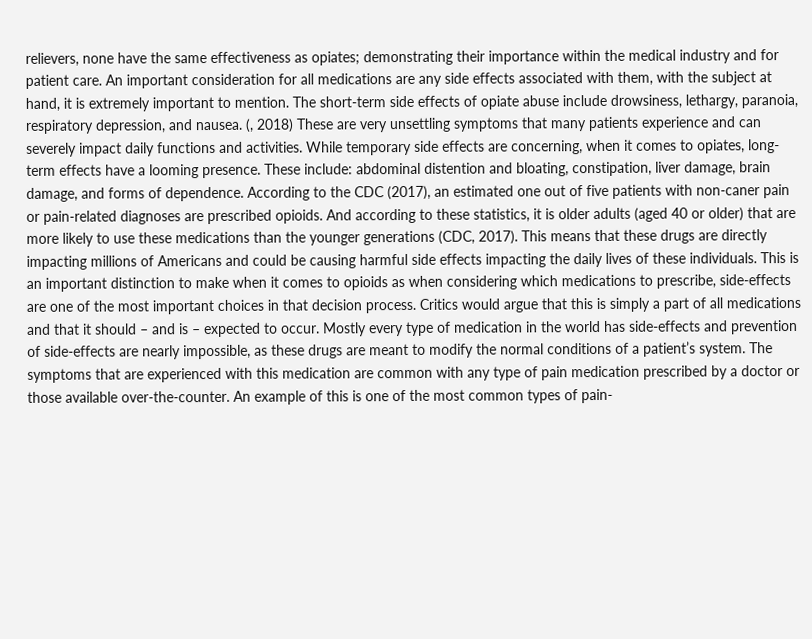relievers, none have the same effectiveness as opiates; demonstrating their importance within the medical industry and for patient care. An important consideration for all medications are any side effects associated with them, with the subject at hand, it is extremely important to mention. The short-term side effects of opiate abuse include drowsiness, lethargy, paranoia, respiratory depression, and nausea. (, 2018) These are very unsettling symptoms that many patients experience and can severely impact daily functions and activities. While temporary side effects are concerning, when it comes to opiates, long-term effects have a looming presence. These include: abdominal distention and bloating, constipation, liver damage, brain damage, and forms of dependence. According to the CDC (2017), an estimated one out of five patients with non-caner pain or pain-related diagnoses are prescribed opioids. And according to these statistics, it is older adults (aged 40 or older) that are more likely to use these medications than the younger generations (CDC, 2017). This means that these drugs are directly impacting millions of Americans and could be causing harmful side effects impacting the daily lives of these individuals. This is an important distinction to make when it comes to opioids as when considering which medications to prescribe, side-effects are one of the most important choices in that decision process. Critics would argue that this is simply a part of all medications and that it should – and is – expected to occur. Mostly every type of medication in the world has side-effects and prevention of side-effects are nearly impossible, as these drugs are meant to modify the normal conditions of a patient’s system. The symptoms that are experienced with this medication are common with any type of pain medication prescribed by a doctor or those available over-the-counter. An example of this is one of the most common types of pain-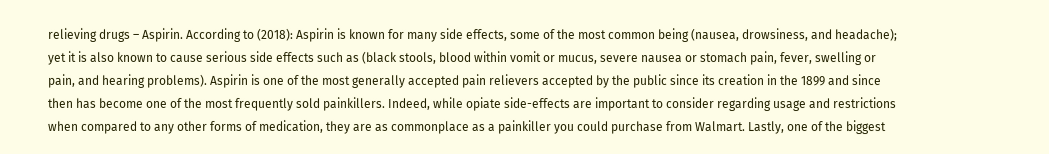relieving drugs – Aspirin. According to (2018): Aspirin is known for many side effects, some of the most common being (nausea, drowsiness, and headache); yet it is also known to cause serious side effects such as (black stools, blood within vomit or mucus, severe nausea or stomach pain, fever, swelling or pain, and hearing problems). Aspirin is one of the most generally accepted pain relievers accepted by the public since its creation in the 1899 and since then has become one of the most frequently sold painkillers. Indeed, while opiate side-effects are important to consider regarding usage and restrictions when compared to any other forms of medication, they are as commonplace as a painkiller you could purchase from Walmart. Lastly, one of the biggest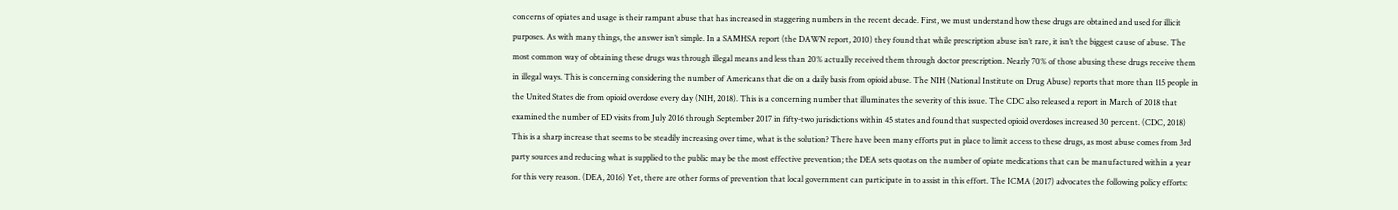concerns of opiates and usage is their rampant abuse that has increased in staggering numbers in the recent decade. First, we must understand how these drugs are obtained and used for illicit purposes. As with many things, the answer isn’t simple. In a SAMHSA report (the DAWN report, 2010) they found that while prescription abuse isn’t rare, it isn’t the biggest cause of abuse. The most common way of obtaining these drugs was through illegal means and less than 20% actually received them through doctor prescription. Nearly 70% of those abusing these drugs receive them in illegal ways. This is concerning considering the number of Americans that die on a daily basis from opioid abuse. The NIH (National Institute on Drug Abuse) reports that more than 115 people in the United States die from opioid overdose every day (NIH, 2018). This is a concerning number that illuminates the severity of this issue. The CDC also released a report in March of 2018 that examined the number of ED visits from July 2016 through September 2017 in fifty-two jurisdictions within 45 states and found that suspected opioid overdoses increased 30 percent. (CDC, 2018) This is a sharp increase that seems to be steadily increasing over time, what is the solution? There have been many efforts put in place to limit access to these drugs, as most abuse comes from 3rd party sources and reducing what is supplied to the public may be the most effective prevention; the DEA sets quotas on the number of opiate medications that can be manufactured within a year for this very reason. (DEA, 2016) Yet, there are other forms of prevention that local government can participate in to assist in this effort. The ICMA (2017) advocates the following policy efforts: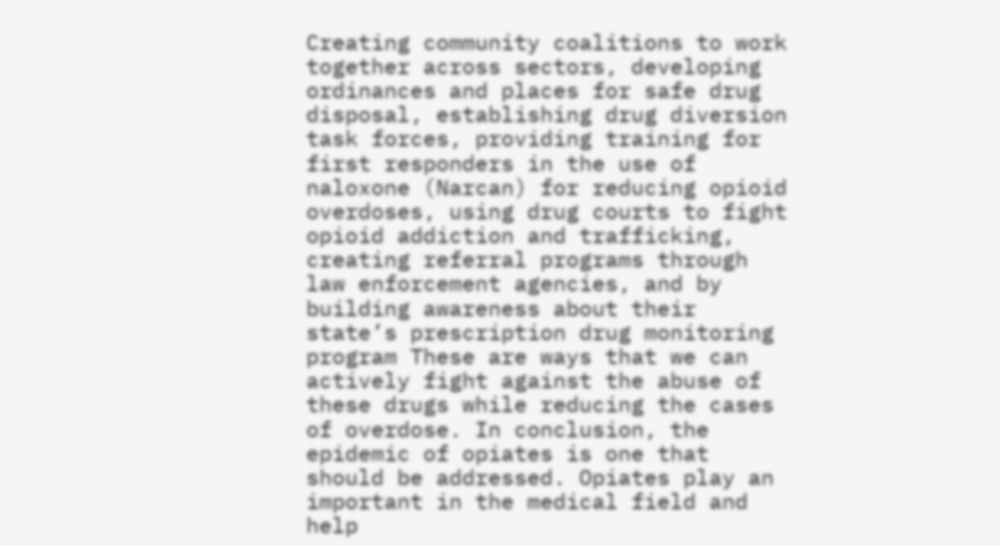Creating community coalitions to work together across sectors, developing ordinances and places for safe drug disposal, establishing drug diversion task forces, providing training for first responders in the use of naloxone (Narcan) for reducing opioid overdoses, using drug courts to fight opioid addiction and trafficking, creating referral programs through law enforcement agencies, and by building awareness about their state’s prescription drug monitoring program These are ways that we can actively fight against the abuse of these drugs while reducing the cases of overdose. In conclusion, the epidemic of opiates is one that should be addressed. Opiates play an important in the medical field and help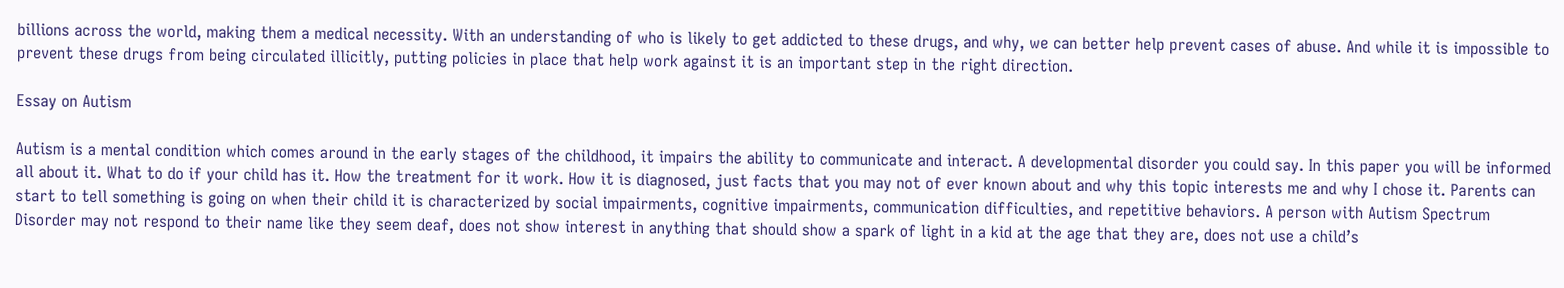billions across the world, making them a medical necessity. With an understanding of who is likely to get addicted to these drugs, and why, we can better help prevent cases of abuse. And while it is impossible to prevent these drugs from being circulated illicitly, putting policies in place that help work against it is an important step in the right direction.

Essay on Autism

Autism is a mental condition which comes around in the early stages of the childhood, it impairs the ability to communicate and interact. A developmental disorder you could say. In this paper you will be informed all about it. What to do if your child has it. How the treatment for it work. How it is diagnosed, just facts that you may not of ever known about and why this topic interests me and why I chose it. Parents can start to tell something is going on when their child it is characterized by social impairments, cognitive impairments, communication difficulties, and repetitive behaviors. A person with Autism Spectrum Disorder may not respond to their name like they seem deaf, does not show interest in anything that should show a spark of light in a kid at the age that they are, does not use a child’s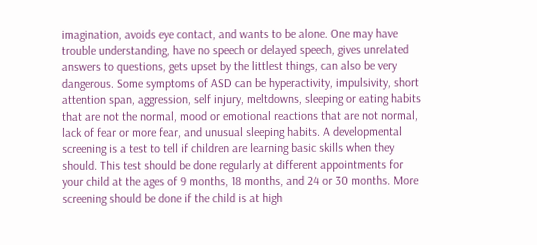imagination, avoids eye contact, and wants to be alone. One may have trouble understanding, have no speech or delayed speech, gives unrelated answers to questions, gets upset by the littlest things, can also be very dangerous. Some symptoms of ASD can be hyperactivity, impulsivity, short attention span, aggression, self injury, meltdowns, sleeping or eating habits that are not the normal, mood or emotional reactions that are not normal, lack of fear or more fear, and unusual sleeping habits. A developmental screening is a test to tell if children are learning basic skills when they should. This test should be done regularly at different appointments for your child at the ages of 9 months, 18 months, and 24 or 30 months. More screening should be done if the child is at high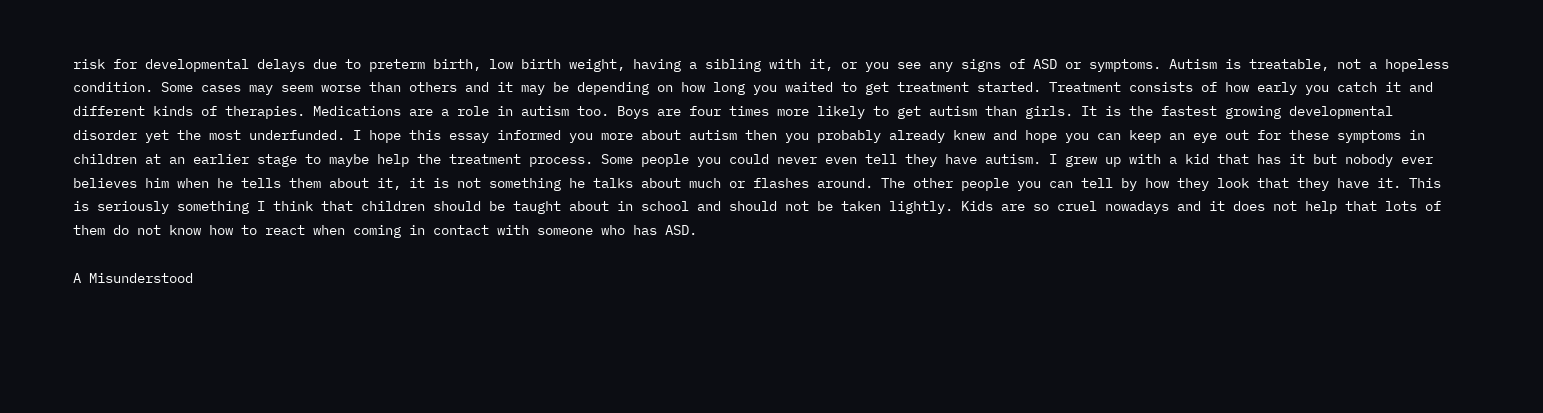risk for developmental delays due to preterm birth, low birth weight, having a sibling with it, or you see any signs of ASD or symptoms. Autism is treatable, not a hopeless condition. Some cases may seem worse than others and it may be depending on how long you waited to get treatment started. Treatment consists of how early you catch it and different kinds of therapies. Medications are a role in autism too. Boys are four times more likely to get autism than girls. It is the fastest growing developmental disorder yet the most underfunded. I hope this essay informed you more about autism then you probably already knew and hope you can keep an eye out for these symptoms in children at an earlier stage to maybe help the treatment process. Some people you could never even tell they have autism. I grew up with a kid that has it but nobody ever believes him when he tells them about it, it is not something he talks about much or flashes around. The other people you can tell by how they look that they have it. This is seriously something I think that children should be taught about in school and should not be taken lightly. Kids are so cruel nowadays and it does not help that lots of them do not know how to react when coming in contact with someone who has ASD.

A Misunderstood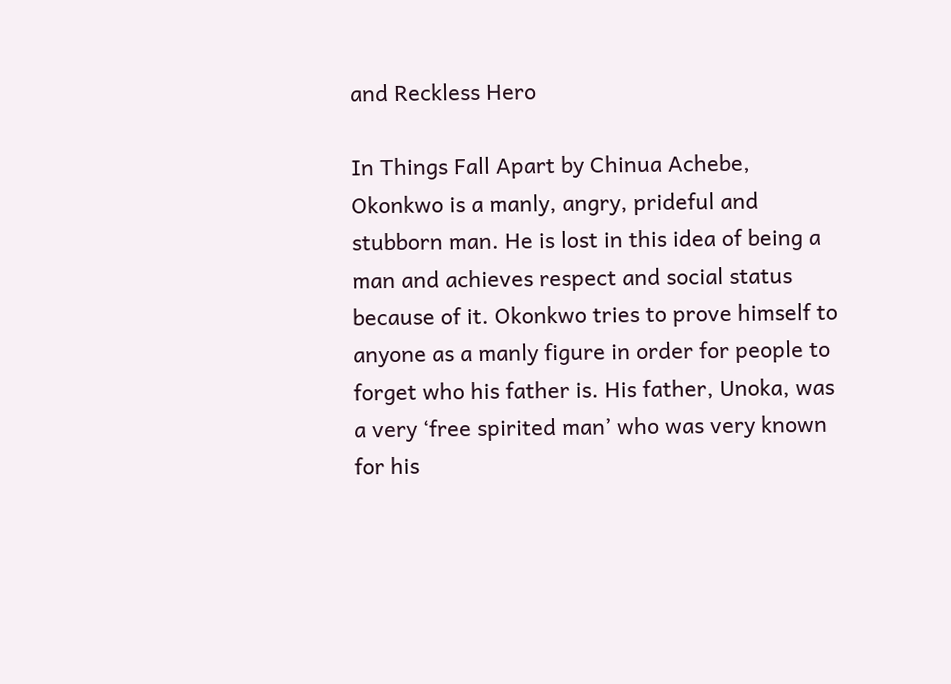and Reckless Hero

In Things Fall Apart by Chinua Achebe, Okonkwo is a manly, angry, prideful and stubborn man. He is lost in this idea of being a man and achieves respect and social status because of it. Okonkwo tries to prove himself to anyone as a manly figure in order for people to forget who his father is. His father, Unoka, was a very ‘free spirited man’ who was very known for his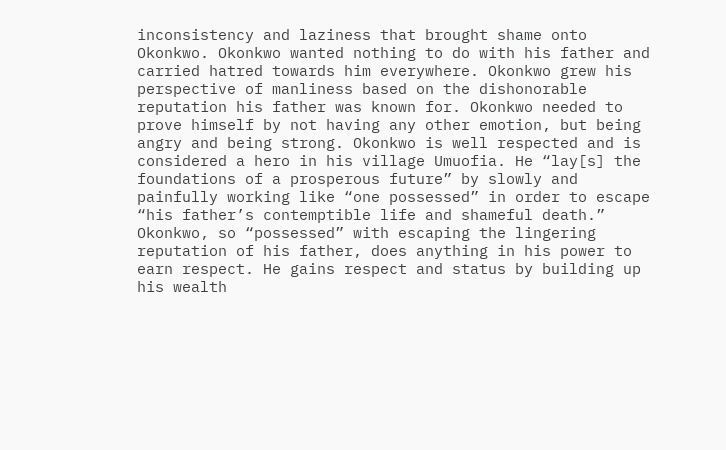inconsistency and laziness that brought shame onto Okonkwo. Okonkwo wanted nothing to do with his father and carried hatred towards him everywhere. Okonkwo grew his perspective of manliness based on the dishonorable reputation his father was known for. Okonkwo needed to prove himself by not having any other emotion, but being angry and being strong. Okonkwo is well respected and is considered a hero in his village Umuofia. He “lay[s] the foundations of a prosperous future” by slowly and painfully working like “one possessed” in order to escape “his father’s contemptible life and shameful death.” Okonkwo, so “possessed” with escaping the lingering reputation of his father, does anything in his power to earn respect. He gains respect and status by building up his wealth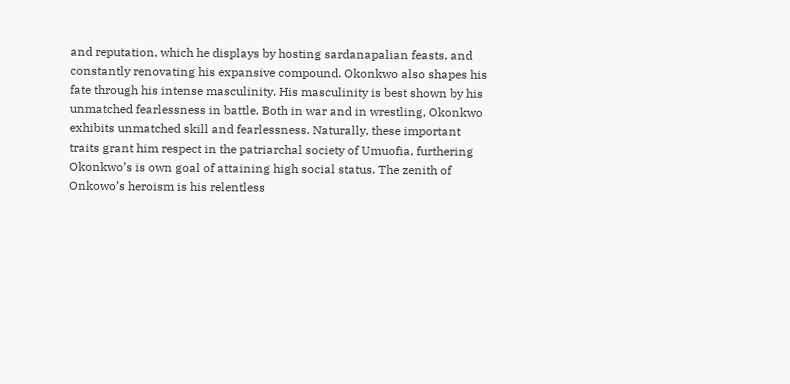and reputation, which he displays by hosting sardanapalian feasts, and constantly renovating his expansive compound. Okonkwo also shapes his fate through his intense masculinity. His masculinity is best shown by his unmatched fearlessness in battle. Both in war and in wrestling, Okonkwo exhibits unmatched skill and fearlessness. Naturally, these important traits grant him respect in the patriarchal society of Umuofia, furthering Okonkwo’s is own goal of attaining high social status. The zenith of Onkowo’s heroism is his relentless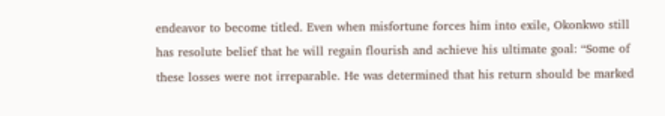endeavor to become titled. Even when misfortune forces him into exile, Okonkwo still has resolute belief that he will regain flourish and achieve his ultimate goal: “Some of these losses were not irreparable. He was determined that his return should be marked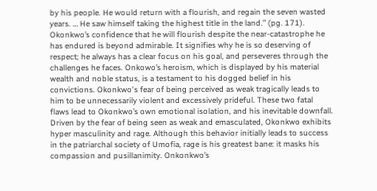by his people. He would return with a flourish, and regain the seven wasted years. … He saw himself taking the highest title in the land.” (pg. 171). Okonkwo’s confidence that he will flourish despite the near-catastrophe he has endured is beyond admirable. It signifies why he is so deserving of respect; he always has a clear focus on his goal, and perseveres through the challenges he faces. Onkowo’s heroism, which is displayed by his material wealth and noble status, is a testament to his dogged belief in his convictions. Okonkwo's fear of being perceived as weak tragically leads to him to be unnecessarily violent and excessively prideful. These two fatal flaws lead to Okonkwo’s own emotional isolation, and his inevitable downfall. Driven by the fear of being seen as weak and emasculated, Okonkwo exhibits hyper masculinity and rage. Although this behavior initially leads to success in the patriarchal society of Umofia, rage is his greatest bane: it masks his compassion and pusillanimity. Onkonkwo’s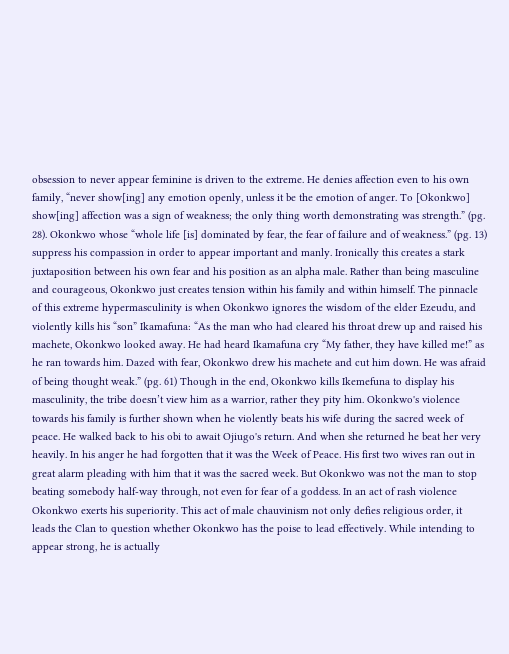obsession to never appear feminine is driven to the extreme. He denies affection even to his own family, “never show[ing] any emotion openly, unless it be the emotion of anger. To [Okonkwo] show[ing] affection was a sign of weakness; the only thing worth demonstrating was strength.” (pg. 28). Okonkwo whose “whole life [is] dominated by fear, the fear of failure and of weakness.” (pg. 13) suppress his compassion in order to appear important and manly. Ironically this creates a stark juxtaposition between his own fear and his position as an alpha male. Rather than being masculine and courageous, Okonkwo just creates tension within his family and within himself. The pinnacle of this extreme hypermasculinity is when Okonkwo ignores the wisdom of the elder Ezeudu, and violently kills his “son” Ikamafuna: “As the man who had cleared his throat drew up and raised his machete, Okonkwo looked away. He had heard Ikamafuna cry “My father, they have killed me!” as he ran towards him. Dazed with fear, Okonkwo drew his machete and cut him down. He was afraid of being thought weak.” (pg. 61) Though in the end, Okonkwo kills Ikemefuna to display his masculinity, the tribe doesn’t view him as a warrior, rather they pity him. Okonkwo's violence towards his family is further shown when he violently beats his wife during the sacred week of peace. He walked back to his obi to await Ojiugo's return. And when she returned he beat her very heavily. In his anger he had forgotten that it was the Week of Peace. His first two wives ran out in great alarm pleading with him that it was the sacred week. But Okonkwo was not the man to stop beating somebody half-way through, not even for fear of a goddess. In an act of rash violence Okonkwo exerts his superiority. This act of male chauvinism not only defies religious order, it leads the Clan to question whether Okonkwo has the poise to lead effectively. While intending to appear strong, he is actually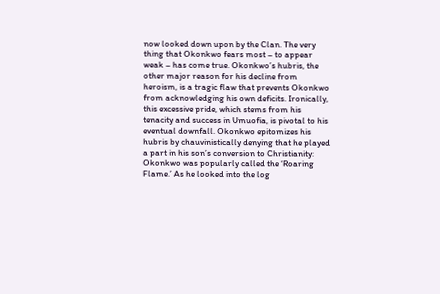now looked down upon by the Clan. The very thing that Okonkwo fears most – to appear weak – has come true. Okonkwo’s hubris, the other major reason for his decline from heroism, is a tragic flaw that prevents Okonkwo from acknowledging his own deficits. Ironically, this excessive pride, which stems from his tenacity and success in Umuofia, is pivotal to his eventual downfall. Okonkwo epitomizes his hubris by chauvinistically denying that he played a part in his son’s conversion to Christianity: Okonkwo was popularly called the ‘Roaring Flame.’ As he looked into the log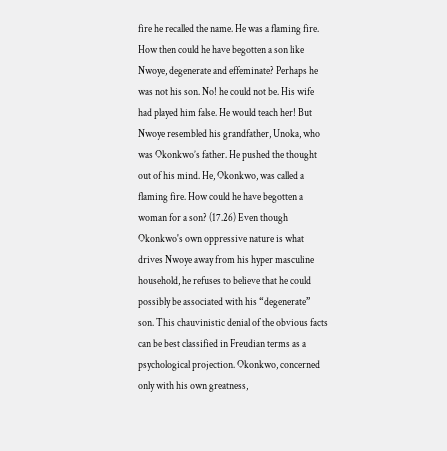fire he recalled the name. He was a flaming fire. How then could he have begotten a son like Nwoye, degenerate and effeminate? Perhaps he was not his son. No! he could not be. His wife had played him false. He would teach her! But Nwoye resembled his grandfather, Unoka, who was Okonkwo’s father. He pushed the thought out of his mind. He, Okonkwo, was called a flaming fire. How could he have begotten a woman for a son? (17.26) Even though Okonkwo's own oppressive nature is what drives Nwoye away from his hyper masculine household, he refuses to believe that he could possibly be associated with his “degenerate” son. This chauvinistic denial of the obvious facts can be best classified in Freudian terms as a psychological projection. Okonkwo, concerned only with his own greatness,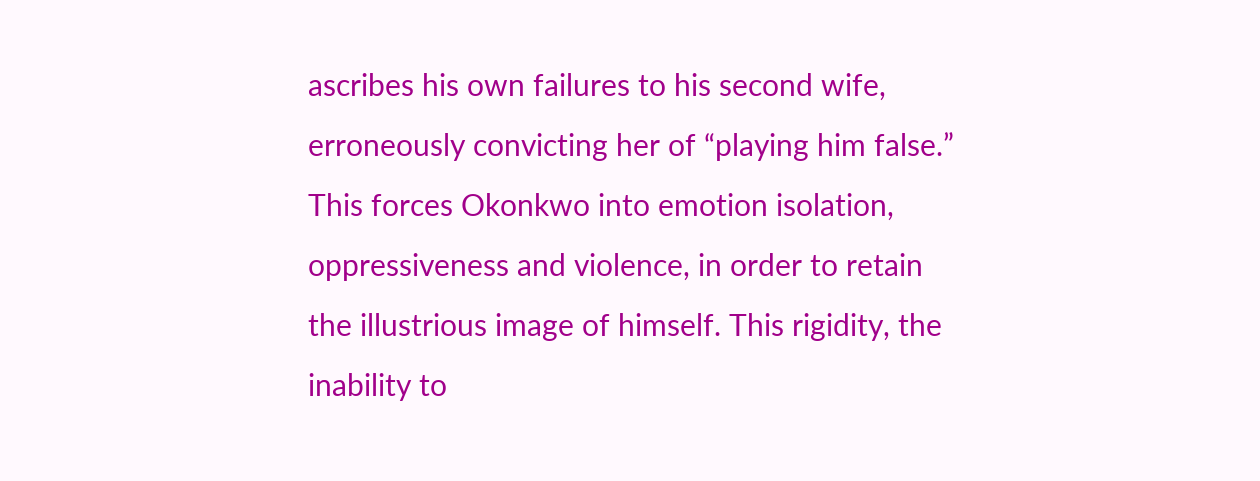ascribes his own failures to his second wife, erroneously convicting her of “playing him false.” This forces Okonkwo into emotion isolation, oppressiveness and violence, in order to retain the illustrious image of himself. This rigidity, the inability to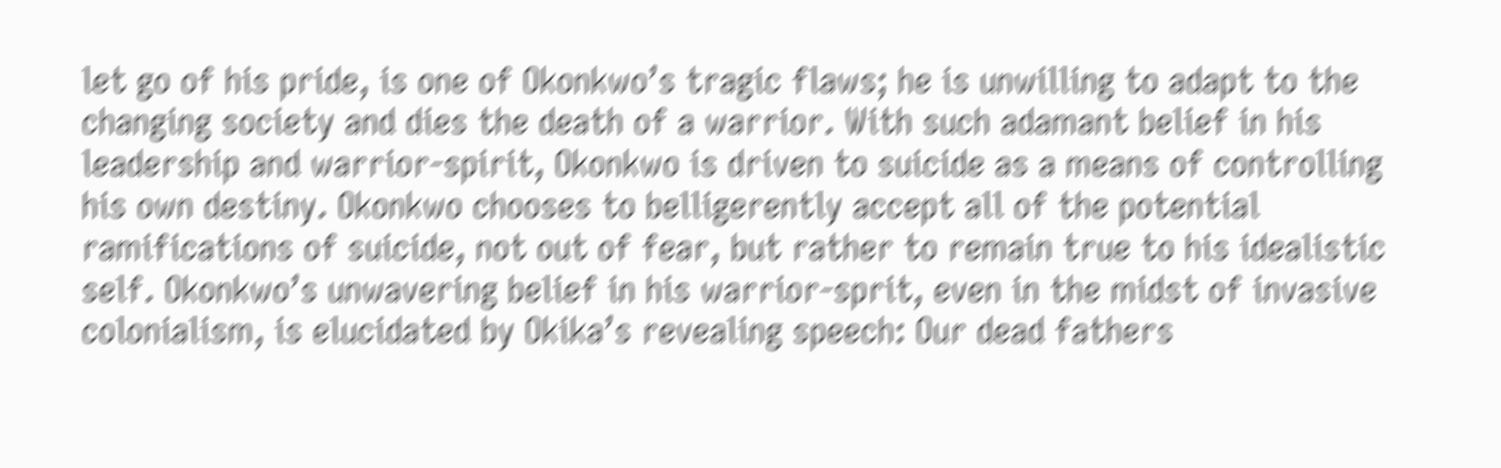let go of his pride, is one of Okonkwo’s tragic flaws; he is unwilling to adapt to the changing society and dies the death of a warrior. With such adamant belief in his leadership and warrior-spirit, Okonkwo is driven to suicide as a means of controlling his own destiny. Okonkwo chooses to belligerently accept all of the potential ramifications of suicide, not out of fear, but rather to remain true to his idealistic self. Okonkwo’s unwavering belief in his warrior-sprit, even in the midst of invasive colonialism, is elucidated by Okika’s revealing speech: Our dead fathers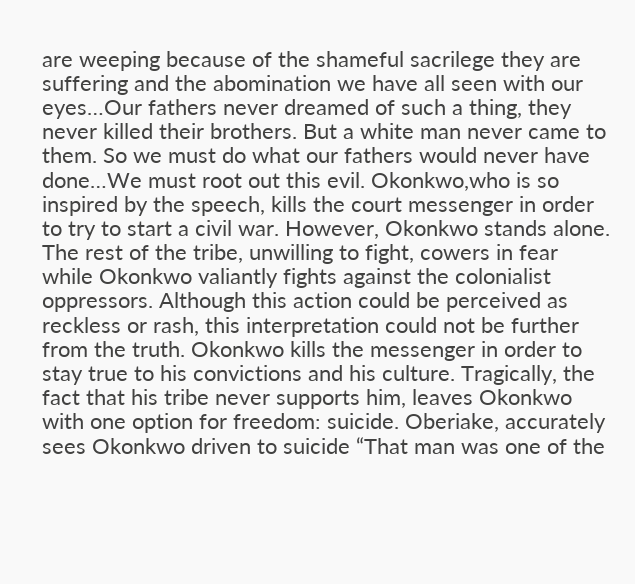are weeping because of the shameful sacrilege they are suffering and the abomination we have all seen with our eyes…Our fathers never dreamed of such a thing, they never killed their brothers. But a white man never came to them. So we must do what our fathers would never have done…We must root out this evil. Okonkwo,who is so inspired by the speech, kills the court messenger in order to try to start a civil war. However, Okonkwo stands alone. The rest of the tribe, unwilling to fight, cowers in fear while Okonkwo valiantly fights against the colonialist oppressors. Although this action could be perceived as reckless or rash, this interpretation could not be further from the truth. Okonkwo kills the messenger in order to stay true to his convictions and his culture. Tragically, the fact that his tribe never supports him, leaves Okonkwo with one option for freedom: suicide. Oberiake, accurately sees Okonkwo driven to suicide “That man was one of the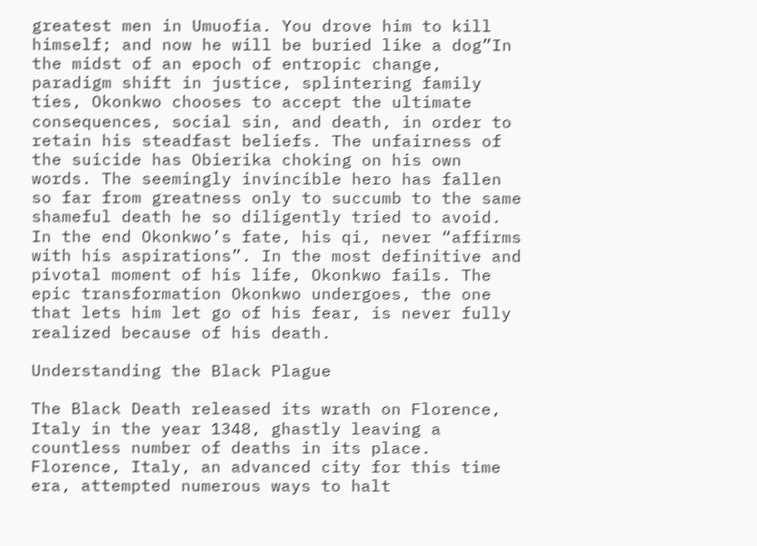greatest men in Umuofia. You drove him to kill himself; and now he will be buried like a dog”In the midst of an epoch of entropic change, paradigm shift in justice, splintering family ties, Okonkwo chooses to accept the ultimate consequences, social sin, and death, in order to retain his steadfast beliefs. The unfairness of the suicide has Obierika choking on his own words. The seemingly invincible hero has fallen so far from greatness only to succumb to the same shameful death he so diligently tried to avoid. In the end Okonkwo’s fate, his qi, never “affirms with his aspirations”. In the most definitive and pivotal moment of his life, Okonkwo fails. The epic transformation Okonkwo undergoes, the one that lets him let go of his fear, is never fully realized because of his death.

Understanding the Black Plague

The Black Death released its wrath on Florence, Italy in the year 1348, ghastly leaving a countless number of deaths in its place. Florence, Italy, an advanced city for this time era, attempted numerous ways to halt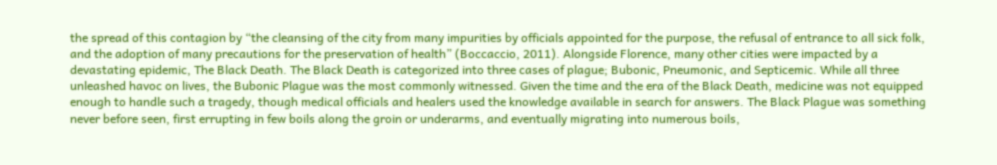the spread of this contagion by “the cleansing of the city from many impurities by officials appointed for the purpose, the refusal of entrance to all sick folk, and the adoption of many precautions for the preservation of health” (Boccaccio, 2011). Alongside Florence, many other cities were impacted by a devastating epidemic, The Black Death. The Black Death is categorized into three cases of plague; Bubonic, Pneumonic, and Septicemic. While all three unleashed havoc on lives, the Bubonic Plague was the most commonly witnessed. Given the time and the era of the Black Death, medicine was not equipped enough to handle such a tragedy, though medical officials and healers used the knowledge available in search for answers. The Black Plague was something never before seen, first errupting in few boils along the groin or underarms, and eventually migrating into numerous boils,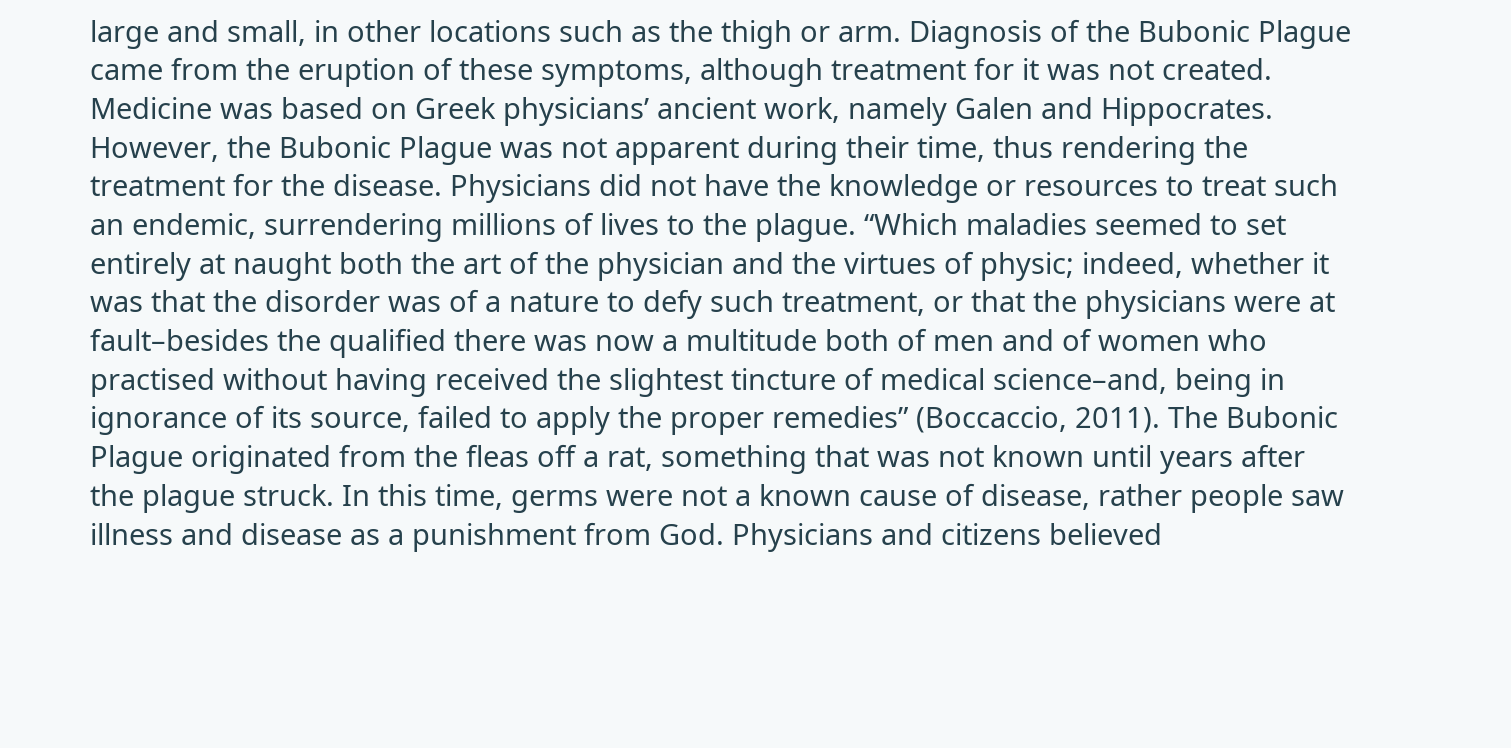large and small, in other locations such as the thigh or arm. Diagnosis of the Bubonic Plague came from the eruption of these symptoms, although treatment for it was not created. Medicine was based on Greek physicians’ ancient work, namely Galen and Hippocrates. However, the Bubonic Plague was not apparent during their time, thus rendering the treatment for the disease. Physicians did not have the knowledge or resources to treat such an endemic, surrendering millions of lives to the plague. “Which maladies seemed to set entirely at naught both the art of the physician and the virtues of physic; indeed, whether it was that the disorder was of a nature to defy such treatment, or that the physicians were at fault–besides the qualified there was now a multitude both of men and of women who practised without having received the slightest tincture of medical science–and, being in ignorance of its source, failed to apply the proper remedies” (Boccaccio, 2011). The Bubonic Plague originated from the fleas off a rat, something that was not known until years after the plague struck. In this time, germs were not a known cause of disease, rather people saw illness and disease as a punishment from God. Physicians and citizens believed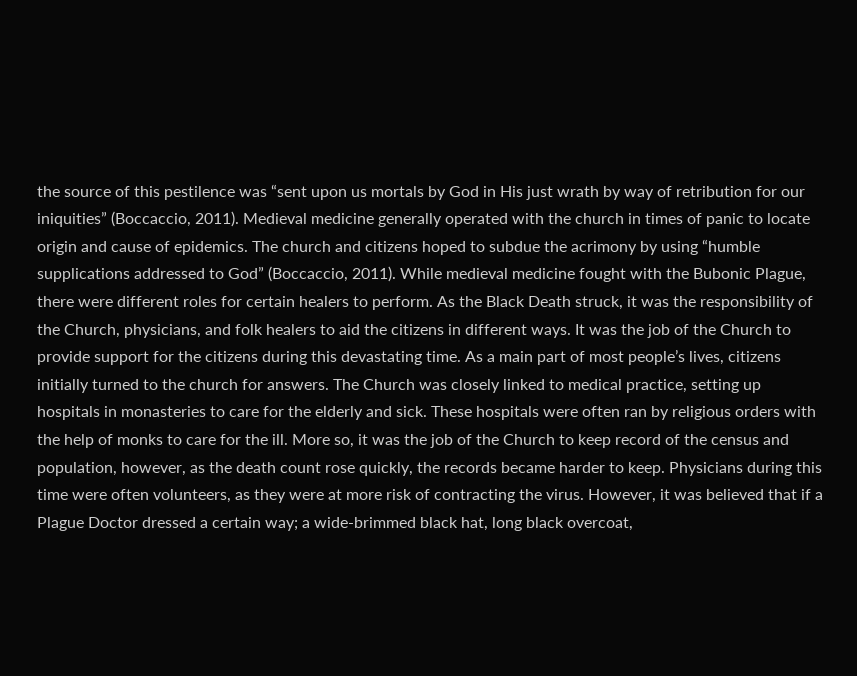the source of this pestilence was “sent upon us mortals by God in His just wrath by way of retribution for our iniquities” (Boccaccio, 2011). Medieval medicine generally operated with the church in times of panic to locate origin and cause of epidemics. The church and citizens hoped to subdue the acrimony by using “humble supplications addressed to God” (Boccaccio, 2011). While medieval medicine fought with the Bubonic Plague, there were different roles for certain healers to perform. As the Black Death struck, it was the responsibility of the Church, physicians, and folk healers to aid the citizens in different ways. It was the job of the Church to provide support for the citizens during this devastating time. As a main part of most people’s lives, citizens initially turned to the church for answers. The Church was closely linked to medical practice, setting up hospitals in monasteries to care for the elderly and sick. These hospitals were often ran by religious orders with the help of monks to care for the ill. More so, it was the job of the Church to keep record of the census and population, however, as the death count rose quickly, the records became harder to keep. Physicians during this time were often volunteers, as they were at more risk of contracting the virus. However, it was believed that if a Plague Doctor dressed a certain way; a wide-brimmed black hat, long black overcoat,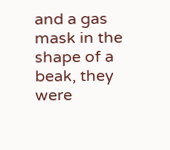and a gas mask in the shape of a beak, they were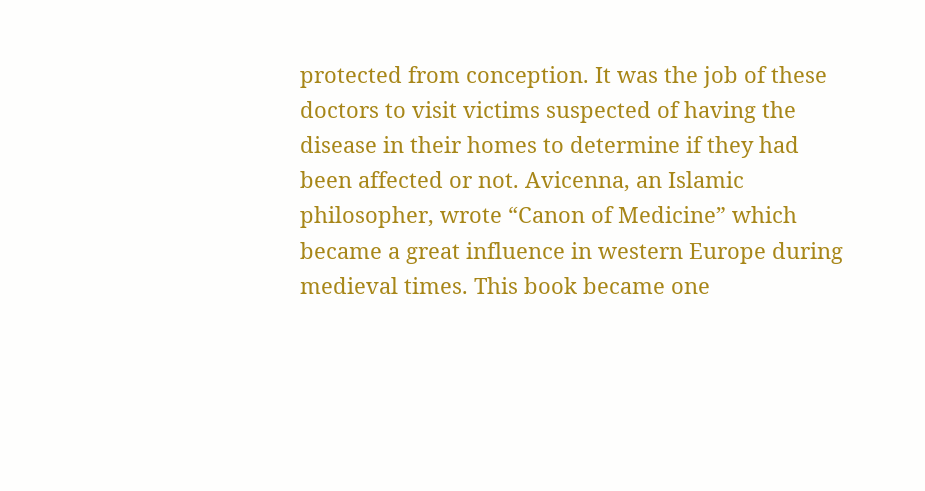protected from conception. It was the job of these doctors to visit victims suspected of having the disease in their homes to determine if they had been affected or not. Avicenna, an Islamic philosopher, wrote “Canon of Medicine” which became a great influence in western Europe during medieval times. This book became one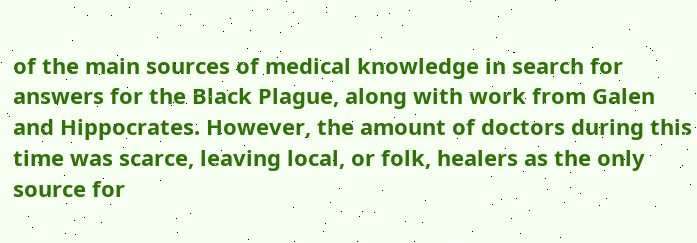of the main sources of medical knowledge in search for answers for the Black Plague, along with work from Galen and Hippocrates. However, the amount of doctors during this time was scarce, leaving local, or folk, healers as the only source for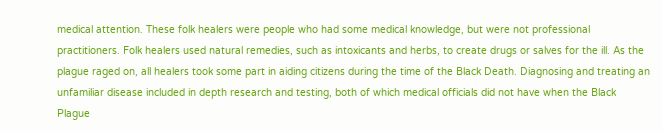medical attention. These folk healers were people who had some medical knowledge, but were not professional practitioners. Folk healers used natural remedies, such as intoxicants and herbs, to create drugs or salves for the ill. As the plague raged on, all healers took some part in aiding citizens during the time of the Black Death. Diagnosing and treating an unfamiliar disease included in depth research and testing, both of which medical officials did not have when the Black Plague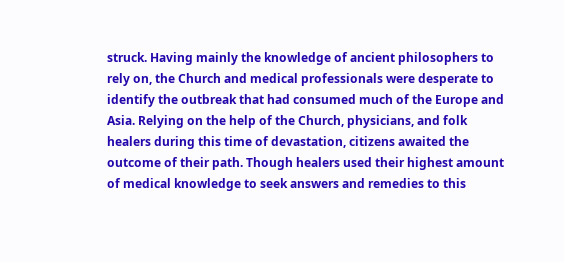struck. Having mainly the knowledge of ancient philosophers to rely on, the Church and medical professionals were desperate to identify the outbreak that had consumed much of the Europe and Asia. Relying on the help of the Church, physicians, and folk healers during this time of devastation, citizens awaited the outcome of their path. Though healers used their highest amount of medical knowledge to seek answers and remedies to this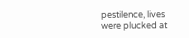pestilence, lives were plucked at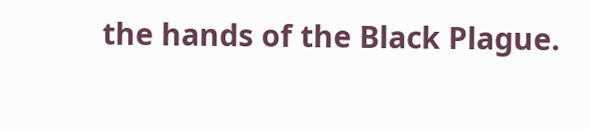the hands of the Black Plague.